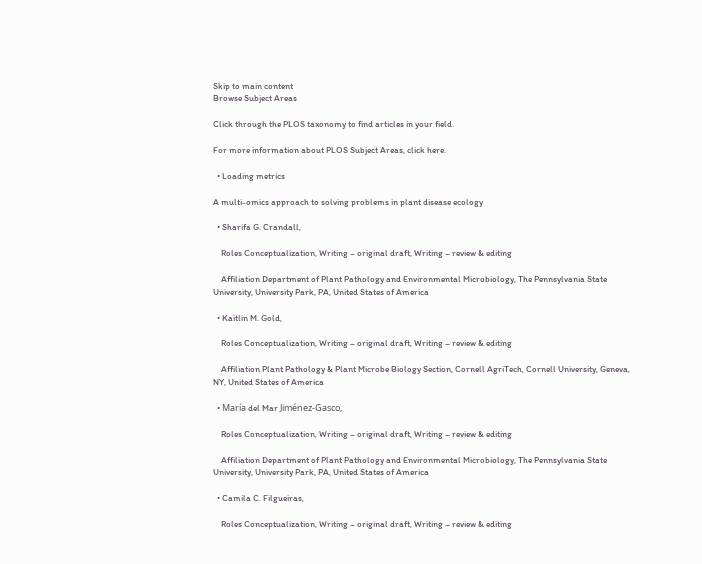Skip to main content
Browse Subject Areas

Click through the PLOS taxonomy to find articles in your field.

For more information about PLOS Subject Areas, click here.

  • Loading metrics

A multi-omics approach to solving problems in plant disease ecology

  • Sharifa G. Crandall,

    Roles Conceptualization, Writing – original draft, Writing – review & editing

    Affiliation Department of Plant Pathology and Environmental Microbiology, The Pennsylvania State University, University Park, PA, United States of America

  • Kaitlin M. Gold,

    Roles Conceptualization, Writing – original draft, Writing – review & editing

    Affiliation Plant Pathology & Plant Microbe Biology Section, Cornell AgriTech, Cornell University, Geneva, NY, United States of America

  • María del Mar Jiménez-Gasco,

    Roles Conceptualization, Writing – original draft, Writing – review & editing

    Affiliation Department of Plant Pathology and Environmental Microbiology, The Pennsylvania State University, University Park, PA, United States of America

  • Camila C. Filgueiras,

    Roles Conceptualization, Writing – original draft, Writing – review & editing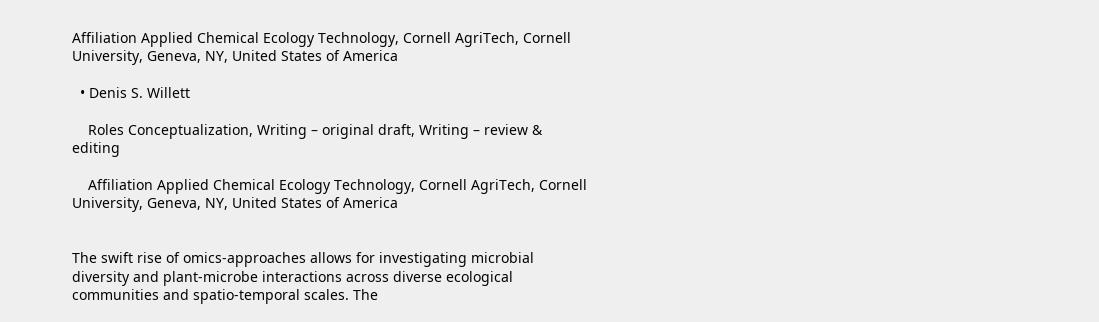Affiliation Applied Chemical Ecology Technology, Cornell AgriTech, Cornell University, Geneva, NY, United States of America

  • Denis S. Willett

    Roles Conceptualization, Writing – original draft, Writing – review & editing

    Affiliation Applied Chemical Ecology Technology, Cornell AgriTech, Cornell University, Geneva, NY, United States of America


The swift rise of omics-approaches allows for investigating microbial diversity and plant-microbe interactions across diverse ecological communities and spatio-temporal scales. The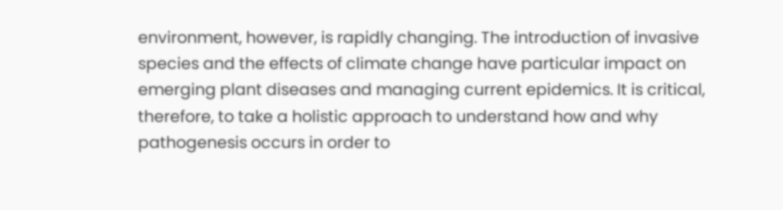environment, however, is rapidly changing. The introduction of invasive species and the effects of climate change have particular impact on emerging plant diseases and managing current epidemics. It is critical, therefore, to take a holistic approach to understand how and why pathogenesis occurs in order to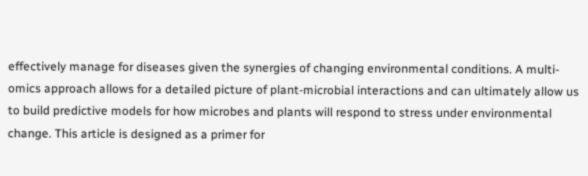effectively manage for diseases given the synergies of changing environmental conditions. A multi-omics approach allows for a detailed picture of plant-microbial interactions and can ultimately allow us to build predictive models for how microbes and plants will respond to stress under environmental change. This article is designed as a primer for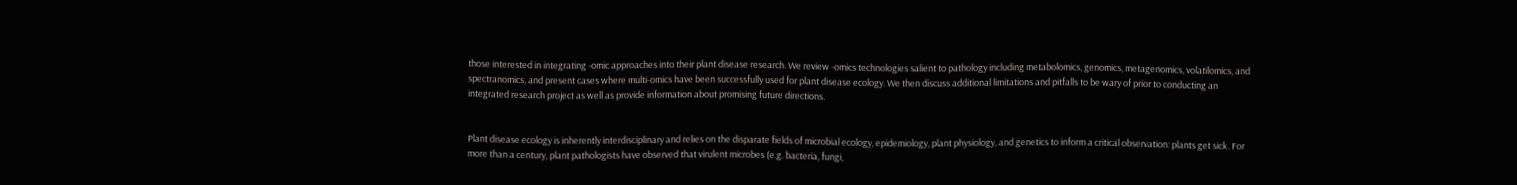those interested in integrating -omic approaches into their plant disease research. We review -omics technologies salient to pathology including metabolomics, genomics, metagenomics, volatilomics, and spectranomics, and present cases where multi-omics have been successfully used for plant disease ecology. We then discuss additional limitations and pitfalls to be wary of prior to conducting an integrated research project as well as provide information about promising future directions.


Plant disease ecology is inherently interdisciplinary and relies on the disparate fields of microbial ecology, epidemiology, plant physiology, and genetics to inform a critical observation: plants get sick. For more than a century, plant pathologists have observed that virulent microbes (e.g. bacteria, fungi,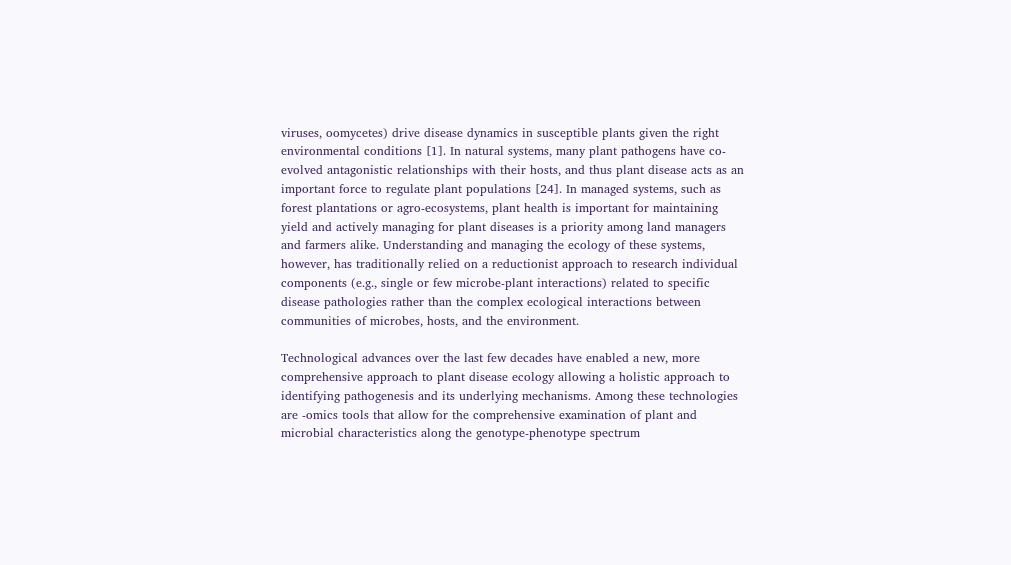viruses, oomycetes) drive disease dynamics in susceptible plants given the right environmental conditions [1]. In natural systems, many plant pathogens have co-evolved antagonistic relationships with their hosts, and thus plant disease acts as an important force to regulate plant populations [24]. In managed systems, such as forest plantations or agro-ecosystems, plant health is important for maintaining yield and actively managing for plant diseases is a priority among land managers and farmers alike. Understanding and managing the ecology of these systems, however, has traditionally relied on a reductionist approach to research individual components (e.g., single or few microbe-plant interactions) related to specific disease pathologies rather than the complex ecological interactions between communities of microbes, hosts, and the environment.

Technological advances over the last few decades have enabled a new, more comprehensive approach to plant disease ecology allowing a holistic approach to identifying pathogenesis and its underlying mechanisms. Among these technologies are -omics tools that allow for the comprehensive examination of plant and microbial characteristics along the genotype-phenotype spectrum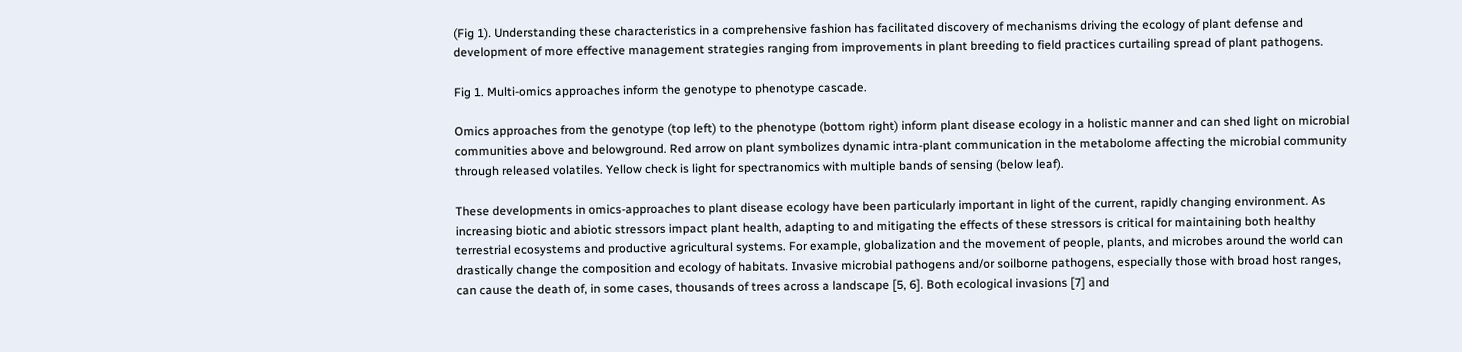(Fig 1). Understanding these characteristics in a comprehensive fashion has facilitated discovery of mechanisms driving the ecology of plant defense and development of more effective management strategies ranging from improvements in plant breeding to field practices curtailing spread of plant pathogens.

Fig 1. Multi-omics approaches inform the genotype to phenotype cascade.

Omics approaches from the genotype (top left) to the phenotype (bottom right) inform plant disease ecology in a holistic manner and can shed light on microbial communities above and belowground. Red arrow on plant symbolizes dynamic intra-plant communication in the metabolome affecting the microbial community through released volatiles. Yellow check is light for spectranomics with multiple bands of sensing (below leaf).

These developments in omics-approaches to plant disease ecology have been particularly important in light of the current, rapidly changing environment. As increasing biotic and abiotic stressors impact plant health, adapting to and mitigating the effects of these stressors is critical for maintaining both healthy terrestrial ecosystems and productive agricultural systems. For example, globalization and the movement of people, plants, and microbes around the world can drastically change the composition and ecology of habitats. Invasive microbial pathogens and/or soilborne pathogens, especially those with broad host ranges, can cause the death of, in some cases, thousands of trees across a landscape [5, 6]. Both ecological invasions [7] and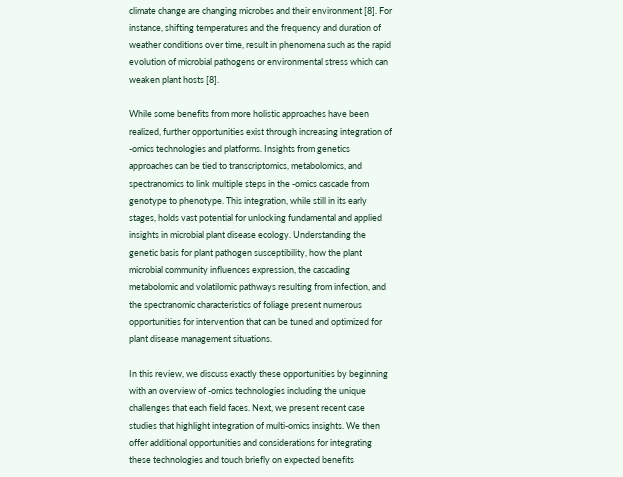climate change are changing microbes and their environment [8]. For instance, shifting temperatures and the frequency and duration of weather conditions over time, result in phenomena such as the rapid evolution of microbial pathogens or environmental stress which can weaken plant hosts [8].

While some benefits from more holistic approaches have been realized, further opportunities exist through increasing integration of -omics technologies and platforms. Insights from genetics approaches can be tied to transcriptomics, metabolomics, and spectranomics to link multiple steps in the -omics cascade from genotype to phenotype. This integration, while still in its early stages, holds vast potential for unlocking fundamental and applied insights in microbial plant disease ecology. Understanding the genetic basis for plant pathogen susceptibility, how the plant microbial community influences expression, the cascading metabolomic and volatilomic pathways resulting from infection, and the spectranomic characteristics of foliage present numerous opportunities for intervention that can be tuned and optimized for plant disease management situations.

In this review, we discuss exactly these opportunities by beginning with an overview of -omics technologies including the unique challenges that each field faces. Next, we present recent case studies that highlight integration of multi-omics insights. We then offer additional opportunities and considerations for integrating these technologies and touch briefly on expected benefits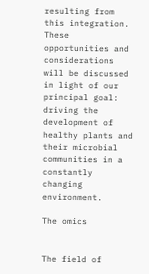resulting from this integration. These opportunities and considerations will be discussed in light of our principal goal: driving the development of healthy plants and their microbial communities in a constantly changing environment.

The omics


The field of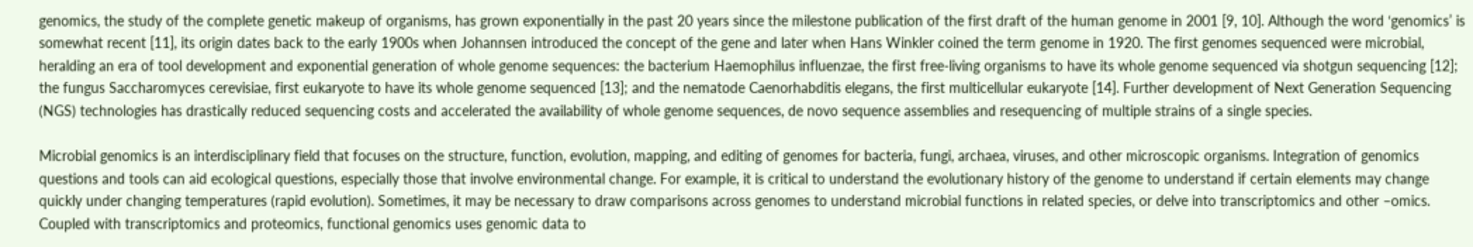genomics, the study of the complete genetic makeup of organisms, has grown exponentially in the past 20 years since the milestone publication of the first draft of the human genome in 2001 [9, 10]. Although the word ‘genomics’ is somewhat recent [11], its origin dates back to the early 1900s when Johannsen introduced the concept of the gene and later when Hans Winkler coined the term genome in 1920. The first genomes sequenced were microbial, heralding an era of tool development and exponential generation of whole genome sequences: the bacterium Haemophilus influenzae, the first free-living organisms to have its whole genome sequenced via shotgun sequencing [12]; the fungus Saccharomyces cerevisiae, first eukaryote to have its whole genome sequenced [13]; and the nematode Caenorhabditis elegans, the first multicellular eukaryote [14]. Further development of Next Generation Sequencing (NGS) technologies has drastically reduced sequencing costs and accelerated the availability of whole genome sequences, de novo sequence assemblies and resequencing of multiple strains of a single species.

Microbial genomics is an interdisciplinary field that focuses on the structure, function, evolution, mapping, and editing of genomes for bacteria, fungi, archaea, viruses, and other microscopic organisms. Integration of genomics questions and tools can aid ecological questions, especially those that involve environmental change. For example, it is critical to understand the evolutionary history of the genome to understand if certain elements may change quickly under changing temperatures (rapid evolution). Sometimes, it may be necessary to draw comparisons across genomes to understand microbial functions in related species, or delve into transcriptomics and other –omics. Coupled with transcriptomics and proteomics, functional genomics uses genomic data to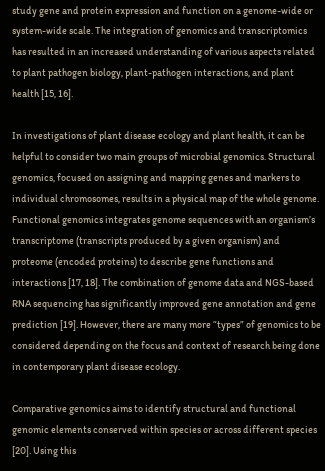study gene and protein expression and function on a genome-wide or system-wide scale. The integration of genomics and transcriptomics has resulted in an increased understanding of various aspects related to plant pathogen biology, plant-pathogen interactions, and plant health [15, 16].

In investigations of plant disease ecology and plant health, it can be helpful to consider two main groups of microbial genomics. Structural genomics, focused on assigning and mapping genes and markers to individual chromosomes, results in a physical map of the whole genome. Functional genomics integrates genome sequences with an organism’s transcriptome (transcripts produced by a given organism) and proteome (encoded proteins) to describe gene functions and interactions [17, 18]. The combination of genome data and NGS-based RNA sequencing has significantly improved gene annotation and gene prediction [19]. However, there are many more “types” of genomics to be considered depending on the focus and context of research being done in contemporary plant disease ecology.

Comparative genomics aims to identify structural and functional genomic elements conserved within species or across different species [20]. Using this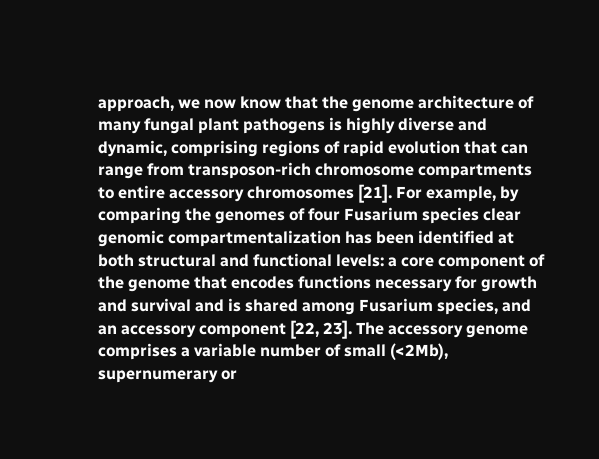approach, we now know that the genome architecture of many fungal plant pathogens is highly diverse and dynamic, comprising regions of rapid evolution that can range from transposon-rich chromosome compartments to entire accessory chromosomes [21]. For example, by comparing the genomes of four Fusarium species clear genomic compartmentalization has been identified at both structural and functional levels: a core component of the genome that encodes functions necessary for growth and survival and is shared among Fusarium species, and an accessory component [22, 23]. The accessory genome comprises a variable number of small (<2Mb), supernumerary or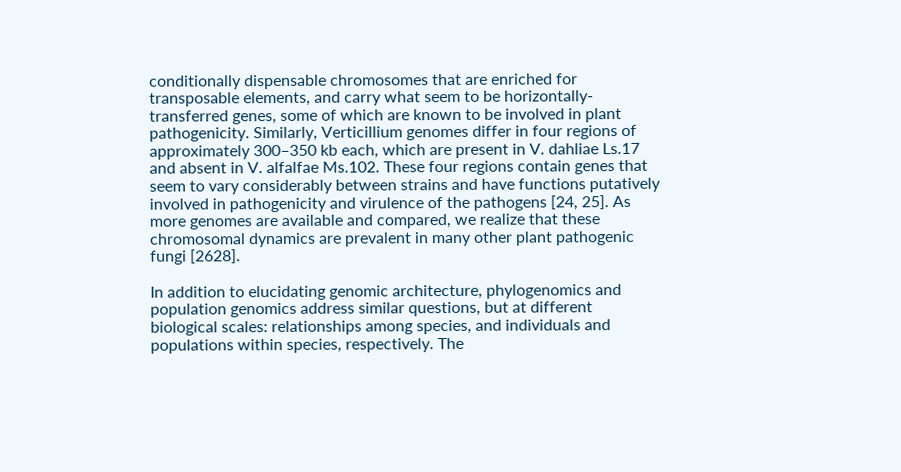conditionally dispensable chromosomes that are enriched for transposable elements, and carry what seem to be horizontally-transferred genes, some of which are known to be involved in plant pathogenicity. Similarly, Verticillium genomes differ in four regions of approximately 300–350 kb each, which are present in V. dahliae Ls.17 and absent in V. alfalfae Ms.102. These four regions contain genes that seem to vary considerably between strains and have functions putatively involved in pathogenicity and virulence of the pathogens [24, 25]. As more genomes are available and compared, we realize that these chromosomal dynamics are prevalent in many other plant pathogenic fungi [2628].

In addition to elucidating genomic architecture, phylogenomics and population genomics address similar questions, but at different biological scales: relationships among species, and individuals and populations within species, respectively. The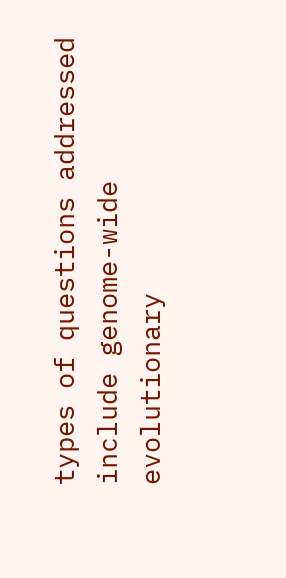types of questions addressed include genome-wide evolutionary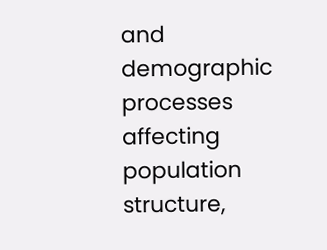and demographic processes affecting population structure,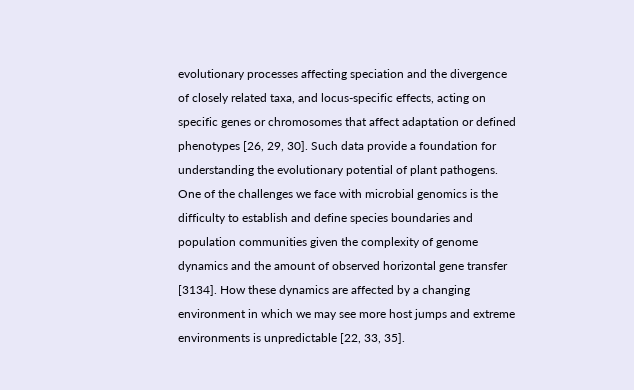evolutionary processes affecting speciation and the divergence of closely related taxa, and locus-specific effects, acting on specific genes or chromosomes that affect adaptation or defined phenotypes [26, 29, 30]. Such data provide a foundation for understanding the evolutionary potential of plant pathogens. One of the challenges we face with microbial genomics is the difficulty to establish and define species boundaries and population communities given the complexity of genome dynamics and the amount of observed horizontal gene transfer [3134]. How these dynamics are affected by a changing environment in which we may see more host jumps and extreme environments is unpredictable [22, 33, 35].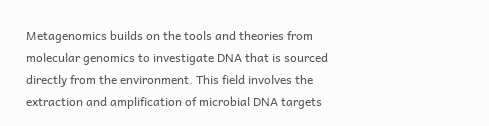Metagenomics builds on the tools and theories from molecular genomics to investigate DNA that is sourced directly from the environment. This field involves the extraction and amplification of microbial DNA targets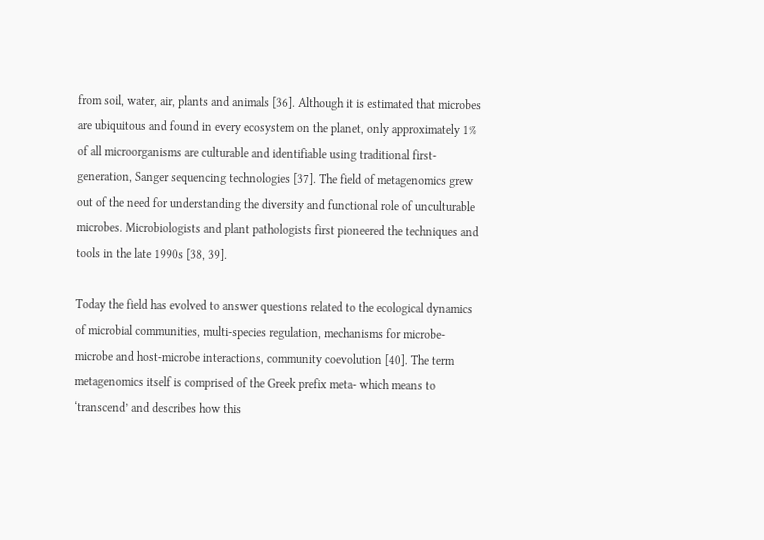from soil, water, air, plants and animals [36]. Although it is estimated that microbes are ubiquitous and found in every ecosystem on the planet, only approximately 1% of all microorganisms are culturable and identifiable using traditional first-generation, Sanger sequencing technologies [37]. The field of metagenomics grew out of the need for understanding the diversity and functional role of unculturable microbes. Microbiologists and plant pathologists first pioneered the techniques and tools in the late 1990s [38, 39].

Today the field has evolved to answer questions related to the ecological dynamics of microbial communities, multi-species regulation, mechanisms for microbe-microbe and host-microbe interactions, community coevolution [40]. The term metagenomics itself is comprised of the Greek prefix meta- which means to ‘transcend’ and describes how this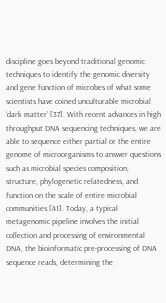discipline goes beyond traditional genomic techniques to identify the genomic diversity and gene function of microbes of what some scientists have coined unculturable microbial ‘dark matter’ [37]. With recent advances in high throughput DNA sequencing techniques, we are able to sequence either partial or the entire genome of microorganisms to answer questions such as microbial species composition, structure, phylogenetic relatedness, and function on the scale of entire microbial communities [41]. Today, a typical metagenomic pipeline involves the initial collection and processing of environmental DNA, the bioinformatic pre-processing of DNA sequence reads, determining the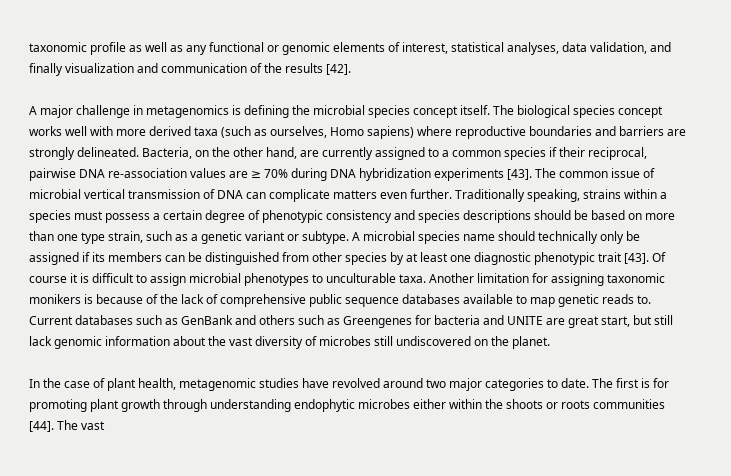taxonomic profile as well as any functional or genomic elements of interest, statistical analyses, data validation, and finally visualization and communication of the results [42].

A major challenge in metagenomics is defining the microbial species concept itself. The biological species concept works well with more derived taxa (such as ourselves, Homo sapiens) where reproductive boundaries and barriers are strongly delineated. Bacteria, on the other hand, are currently assigned to a common species if their reciprocal, pairwise DNA re-association values are ≥ 70% during DNA hybridization experiments [43]. The common issue of microbial vertical transmission of DNA can complicate matters even further. Traditionally speaking, strains within a species must possess a certain degree of phenotypic consistency and species descriptions should be based on more than one type strain, such as a genetic variant or subtype. A microbial species name should technically only be assigned if its members can be distinguished from other species by at least one diagnostic phenotypic trait [43]. Of course it is difficult to assign microbial phenotypes to unculturable taxa. Another limitation for assigning taxonomic monikers is because of the lack of comprehensive public sequence databases available to map genetic reads to. Current databases such as GenBank and others such as Greengenes for bacteria and UNITE are great start, but still lack genomic information about the vast diversity of microbes still undiscovered on the planet.

In the case of plant health, metagenomic studies have revolved around two major categories to date. The first is for promoting plant growth through understanding endophytic microbes either within the shoots or roots communities [44]. The vast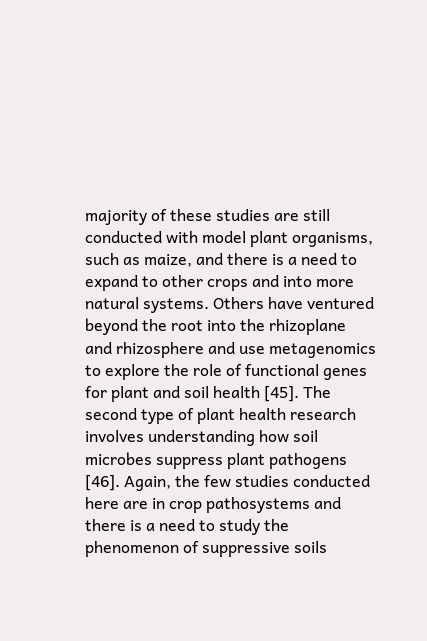majority of these studies are still conducted with model plant organisms, such as maize, and there is a need to expand to other crops and into more natural systems. Others have ventured beyond the root into the rhizoplane and rhizosphere and use metagenomics to explore the role of functional genes for plant and soil health [45]. The second type of plant health research involves understanding how soil microbes suppress plant pathogens [46]. Again, the few studies conducted here are in crop pathosystems and there is a need to study the phenomenon of suppressive soils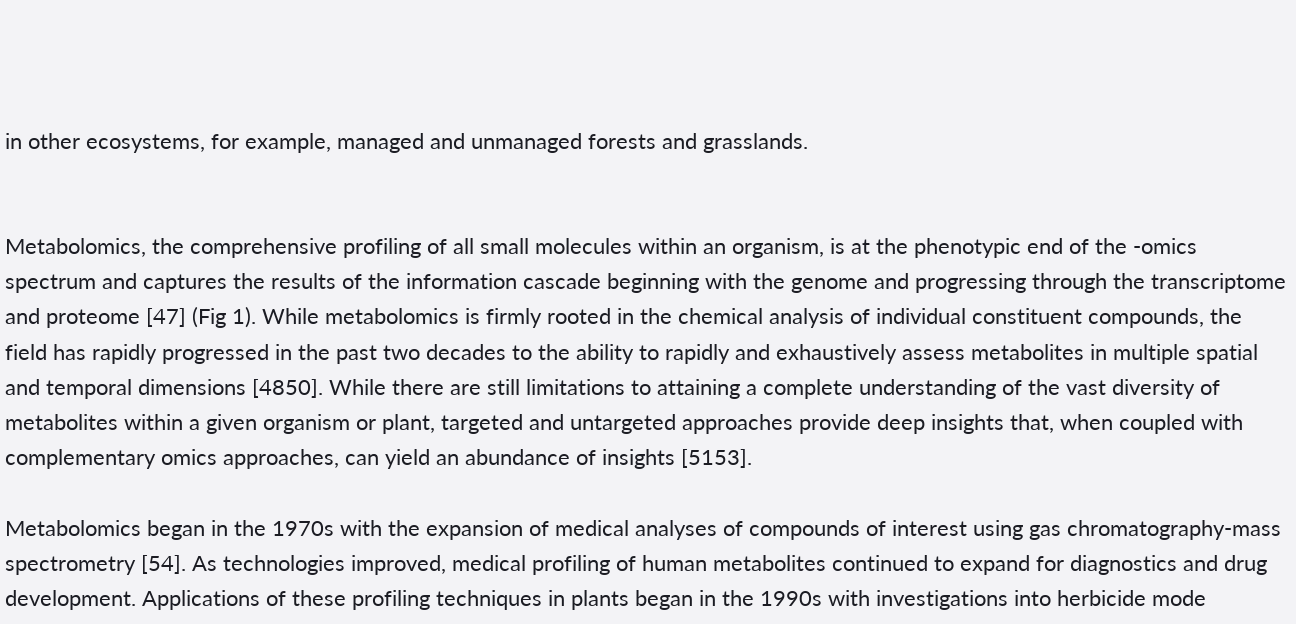in other ecosystems, for example, managed and unmanaged forests and grasslands.


Metabolomics, the comprehensive profiling of all small molecules within an organism, is at the phenotypic end of the -omics spectrum and captures the results of the information cascade beginning with the genome and progressing through the transcriptome and proteome [47] (Fig 1). While metabolomics is firmly rooted in the chemical analysis of individual constituent compounds, the field has rapidly progressed in the past two decades to the ability to rapidly and exhaustively assess metabolites in multiple spatial and temporal dimensions [4850]. While there are still limitations to attaining a complete understanding of the vast diversity of metabolites within a given organism or plant, targeted and untargeted approaches provide deep insights that, when coupled with complementary omics approaches, can yield an abundance of insights [5153].

Metabolomics began in the 1970s with the expansion of medical analyses of compounds of interest using gas chromatography-mass spectrometry [54]. As technologies improved, medical profiling of human metabolites continued to expand for diagnostics and drug development. Applications of these profiling techniques in plants began in the 1990s with investigations into herbicide mode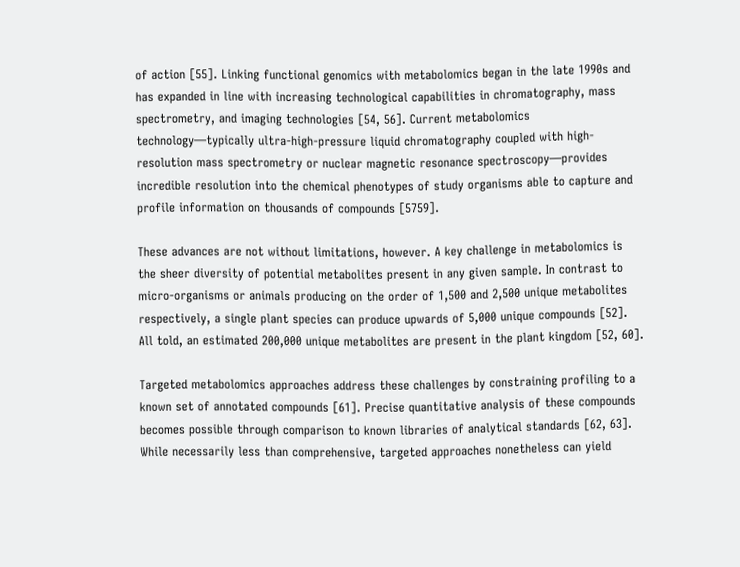of action [55]. Linking functional genomics with metabolomics began in the late 1990s and has expanded in line with increasing technological capabilities in chromatography, mass spectrometry, and imaging technologies [54, 56]. Current metabolomics technology—typically ultra-high-pressure liquid chromatography coupled with high-resolution mass spectrometry or nuclear magnetic resonance spectroscopy—provides incredible resolution into the chemical phenotypes of study organisms able to capture and profile information on thousands of compounds [5759].

These advances are not without limitations, however. A key challenge in metabolomics is the sheer diversity of potential metabolites present in any given sample. In contrast to micro-organisms or animals producing on the order of 1,500 and 2,500 unique metabolites respectively, a single plant species can produce upwards of 5,000 unique compounds [52]. All told, an estimated 200,000 unique metabolites are present in the plant kingdom [52, 60].

Targeted metabolomics approaches address these challenges by constraining profiling to a known set of annotated compounds [61]. Precise quantitative analysis of these compounds becomes possible through comparison to known libraries of analytical standards [62, 63]. While necessarily less than comprehensive, targeted approaches nonetheless can yield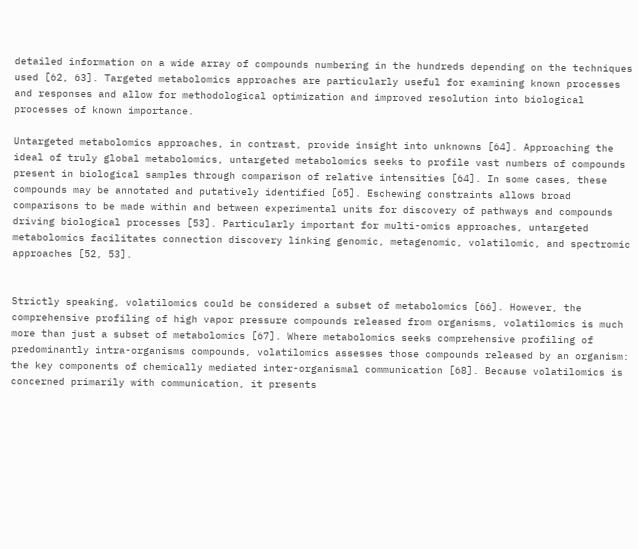detailed information on a wide array of compounds numbering in the hundreds depending on the techniques used [62, 63]. Targeted metabolomics approaches are particularly useful for examining known processes and responses and allow for methodological optimization and improved resolution into biological processes of known importance.

Untargeted metabolomics approaches, in contrast, provide insight into unknowns [64]. Approaching the ideal of truly global metabolomics, untargeted metabolomics seeks to profile vast numbers of compounds present in biological samples through comparison of relative intensities [64]. In some cases, these compounds may be annotated and putatively identified [65]. Eschewing constraints allows broad comparisons to be made within and between experimental units for discovery of pathways and compounds driving biological processes [53]. Particularly important for multi-omics approaches, untargeted metabolomics facilitates connection discovery linking genomic, metagenomic, volatilomic, and spectromic approaches [52, 53].


Strictly speaking, volatilomics could be considered a subset of metabolomics [66]. However, the comprehensive profiling of high vapor pressure compounds released from organisms, volatilomics is much more than just a subset of metabolomics [67]. Where metabolomics seeks comprehensive profiling of predominantly intra-organisms compounds, volatilomics assesses those compounds released by an organism: the key components of chemically mediated inter-organismal communication [68]. Because volatilomics is concerned primarily with communication, it presents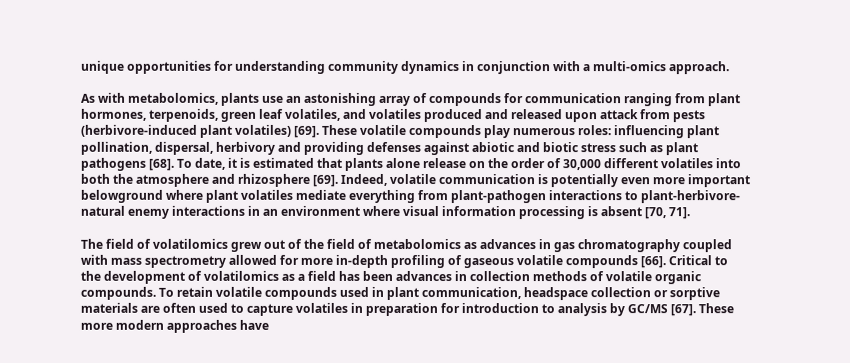unique opportunities for understanding community dynamics in conjunction with a multi-omics approach.

As with metabolomics, plants use an astonishing array of compounds for communication ranging from plant hormones, terpenoids, green leaf volatiles, and volatiles produced and released upon attack from pests (herbivore-induced plant volatiles) [69]. These volatile compounds play numerous roles: influencing plant pollination, dispersal, herbivory and providing defenses against abiotic and biotic stress such as plant pathogens [68]. To date, it is estimated that plants alone release on the order of 30,000 different volatiles into both the atmosphere and rhizosphere [69]. Indeed, volatile communication is potentially even more important belowground where plant volatiles mediate everything from plant-pathogen interactions to plant-herbivore-natural enemy interactions in an environment where visual information processing is absent [70, 71].

The field of volatilomics grew out of the field of metabolomics as advances in gas chromatography coupled with mass spectrometry allowed for more in-depth profiling of gaseous volatile compounds [66]. Critical to the development of volatilomics as a field has been advances in collection methods of volatile organic compounds. To retain volatile compounds used in plant communication, headspace collection or sorptive materials are often used to capture volatiles in preparation for introduction to analysis by GC/MS [67]. These more modern approaches have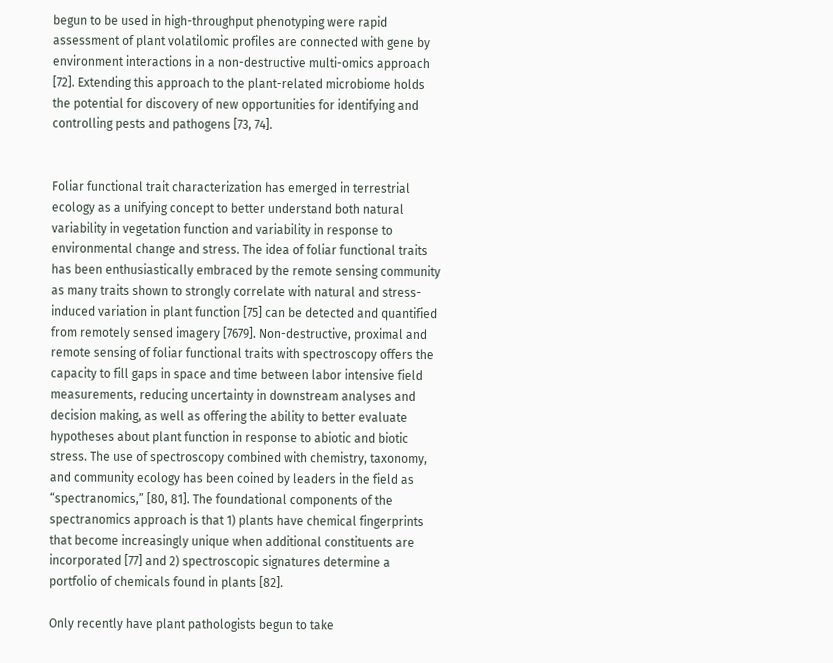begun to be used in high-throughput phenotyping were rapid assessment of plant volatilomic profiles are connected with gene by environment interactions in a non-destructive multi-omics approach [72]. Extending this approach to the plant-related microbiome holds the potential for discovery of new opportunities for identifying and controlling pests and pathogens [73, 74].


Foliar functional trait characterization has emerged in terrestrial ecology as a unifying concept to better understand both natural variability in vegetation function and variability in response to environmental change and stress. The idea of foliar functional traits has been enthusiastically embraced by the remote sensing community as many traits shown to strongly correlate with natural and stress-induced variation in plant function [75] can be detected and quantified from remotely sensed imagery [7679]. Non-destructive, proximal and remote sensing of foliar functional traits with spectroscopy offers the capacity to fill gaps in space and time between labor intensive field measurements, reducing uncertainty in downstream analyses and decision making, as well as offering the ability to better evaluate hypotheses about plant function in response to abiotic and biotic stress. The use of spectroscopy combined with chemistry, taxonomy, and community ecology has been coined by leaders in the field as “spectranomics,” [80, 81]. The foundational components of the spectranomics approach is that 1) plants have chemical fingerprints that become increasingly unique when additional constituents are incorporated [77] and 2) spectroscopic signatures determine a portfolio of chemicals found in plants [82].

Only recently have plant pathologists begun to take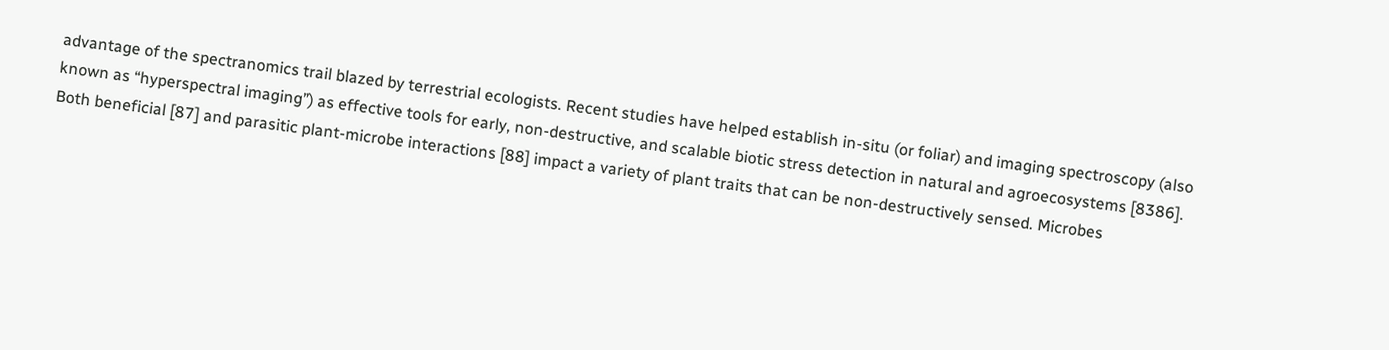advantage of the spectranomics trail blazed by terrestrial ecologists. Recent studies have helped establish in-situ (or foliar) and imaging spectroscopy (also known as “hyperspectral imaging”) as effective tools for early, non-destructive, and scalable biotic stress detection in natural and agroecosystems [8386]. Both beneficial [87] and parasitic plant-microbe interactions [88] impact a variety of plant traits that can be non-destructively sensed. Microbes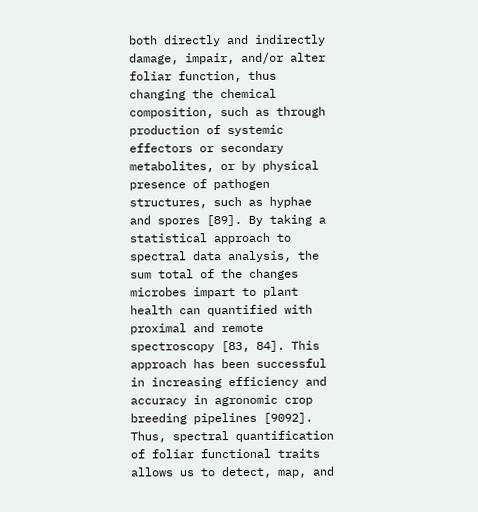both directly and indirectly damage, impair, and/or alter foliar function, thus changing the chemical composition, such as through production of systemic effectors or secondary metabolites, or by physical presence of pathogen structures, such as hyphae and spores [89]. By taking a statistical approach to spectral data analysis, the sum total of the changes microbes impart to plant health can quantified with proximal and remote spectroscopy [83, 84]. This approach has been successful in increasing efficiency and accuracy in agronomic crop breeding pipelines [9092]. Thus, spectral quantification of foliar functional traits allows us to detect, map, and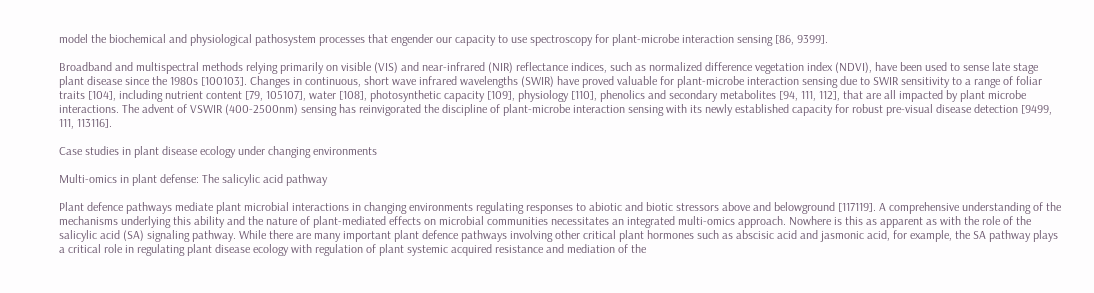model the biochemical and physiological pathosystem processes that engender our capacity to use spectroscopy for plant-microbe interaction sensing [86, 9399].

Broadband and multispectral methods relying primarily on visible (VIS) and near-infrared (NIR) reflectance indices, such as normalized difference vegetation index (NDVI), have been used to sense late stage plant disease since the 1980s [100103]. Changes in continuous, short wave infrared wavelengths (SWIR) have proved valuable for plant-microbe interaction sensing due to SWIR sensitivity to a range of foliar traits [104], including nutrient content [79, 105107], water [108], photosynthetic capacity [109], physiology [110], phenolics and secondary metabolites [94, 111, 112], that are all impacted by plant microbe interactions. The advent of VSWIR (400-2500nm) sensing has reinvigorated the discipline of plant-microbe interaction sensing with its newly established capacity for robust pre-visual disease detection [9499, 111, 113116].

Case studies in plant disease ecology under changing environments

Multi-omics in plant defense: The salicylic acid pathway

Plant defence pathways mediate plant microbial interactions in changing environments regulating responses to abiotic and biotic stressors above and belowground [117119]. A comprehensive understanding of the mechanisms underlying this ability and the nature of plant-mediated effects on microbial communities necessitates an integrated multi-omics approach. Nowhere is this as apparent as with the role of the salicylic acid (SA) signaling pathway. While there are many important plant defence pathways involving other critical plant hormones such as abscisic acid and jasmonic acid, for example, the SA pathway plays a critical role in regulating plant disease ecology with regulation of plant systemic acquired resistance and mediation of the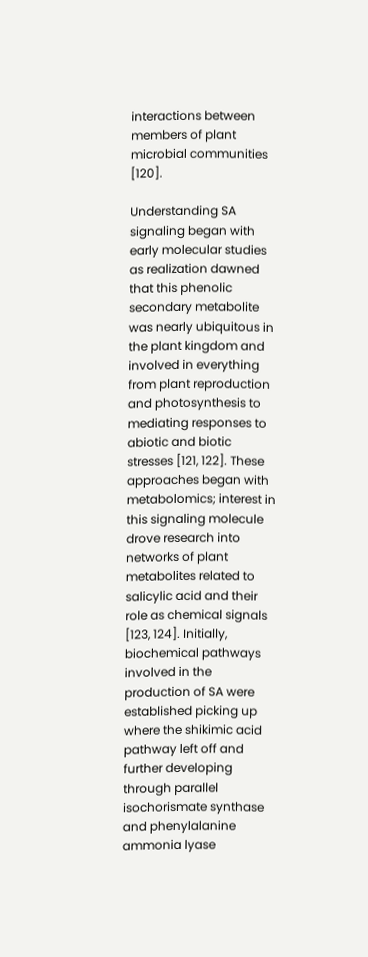interactions between members of plant microbial communities [120].

Understanding SA signaling began with early molecular studies as realization dawned that this phenolic secondary metabolite was nearly ubiquitous in the plant kingdom and involved in everything from plant reproduction and photosynthesis to mediating responses to abiotic and biotic stresses [121, 122]. These approaches began with metabolomics; interest in this signaling molecule drove research into networks of plant metabolites related to salicylic acid and their role as chemical signals [123, 124]. Initially, biochemical pathways involved in the production of SA were established picking up where the shikimic acid pathway left off and further developing through parallel isochorismate synthase and phenylalanine ammonia lyase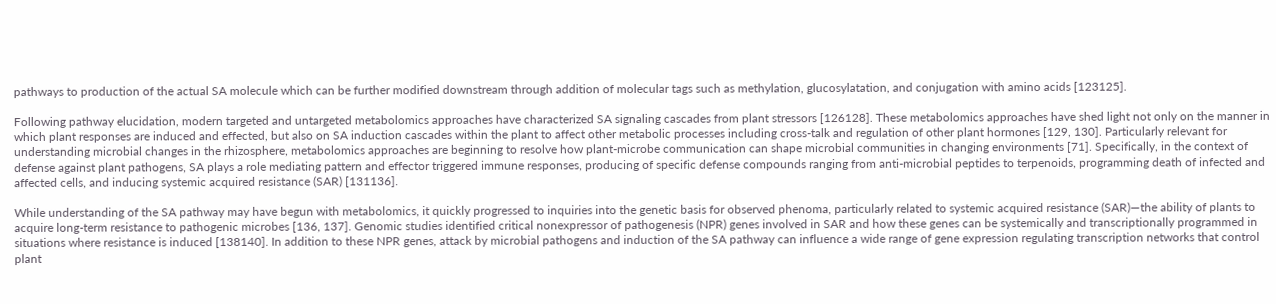pathways to production of the actual SA molecule which can be further modified downstream through addition of molecular tags such as methylation, glucosylatation, and conjugation with amino acids [123125].

Following pathway elucidation, modern targeted and untargeted metabolomics approaches have characterized SA signaling cascades from plant stressors [126128]. These metabolomics approaches have shed light not only on the manner in which plant responses are induced and effected, but also on SA induction cascades within the plant to affect other metabolic processes including cross-talk and regulation of other plant hormones [129, 130]. Particularly relevant for understanding microbial changes in the rhizosphere, metabolomics approaches are beginning to resolve how plant-microbe communication can shape microbial communities in changing environments [71]. Specifically, in the context of defense against plant pathogens, SA plays a role mediating pattern and effector triggered immune responses, producing of specific defense compounds ranging from anti-microbial peptides to terpenoids, programming death of infected and affected cells, and inducing systemic acquired resistance (SAR) [131136].

While understanding of the SA pathway may have begun with metabolomics, it quickly progressed to inquiries into the genetic basis for observed phenoma, particularly related to systemic acquired resistance (SAR)—the ability of plants to acquire long-term resistance to pathogenic microbes [136, 137]. Genomic studies identified critical nonexpressor of pathogenesis (NPR) genes involved in SAR and how these genes can be systemically and transcriptionally programmed in situations where resistance is induced [138140]. In addition to these NPR genes, attack by microbial pathogens and induction of the SA pathway can influence a wide range of gene expression regulating transcription networks that control plant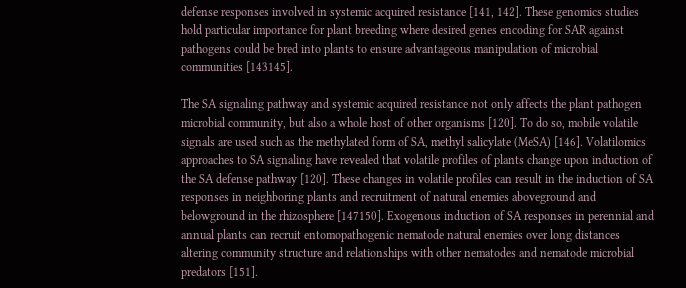defense responses involved in systemic acquired resistance [141, 142]. These genomics studies hold particular importance for plant breeding where desired genes encoding for SAR against pathogens could be bred into plants to ensure advantageous manipulation of microbial communities [143145].

The SA signaling pathway and systemic acquired resistance not only affects the plant pathogen microbial community, but also a whole host of other organisms [120]. To do so, mobile volatile signals are used such as the methylated form of SA, methyl salicylate (MeSA) [146]. Volatilomics approaches to SA signaling have revealed that volatile profiles of plants change upon induction of the SA defense pathway [120]. These changes in volatile profiles can result in the induction of SA responses in neighboring plants and recruitment of natural enemies aboveground and belowground in the rhizosphere [147150]. Exogenous induction of SA responses in perennial and annual plants can recruit entomopathogenic nematode natural enemies over long distances altering community structure and relationships with other nematodes and nematode microbial predators [151].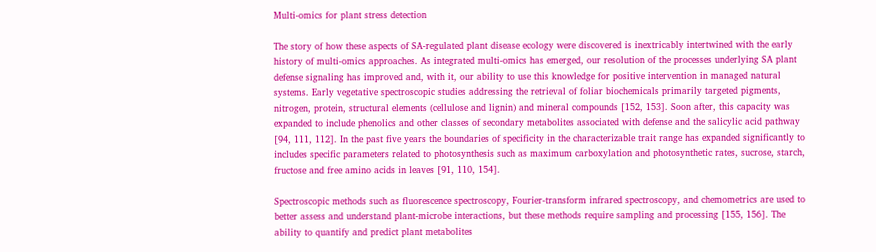Multi-omics for plant stress detection

The story of how these aspects of SA-regulated plant disease ecology were discovered is inextricably intertwined with the early history of multi-omics approaches. As integrated multi-omics has emerged, our resolution of the processes underlying SA plant defense signaling has improved and, with it, our ability to use this knowledge for positive intervention in managed natural systems. Early vegetative spectroscopic studies addressing the retrieval of foliar biochemicals primarily targeted pigments, nitrogen, protein, structural elements (cellulose and lignin) and mineral compounds [152, 153]. Soon after, this capacity was expanded to include phenolics and other classes of secondary metabolites associated with defense and the salicylic acid pathway [94, 111, 112]. In the past five years the boundaries of specificity in the characterizable trait range has expanded significantly to includes specific parameters related to photosynthesis such as maximum carboxylation and photosynthetic rates, sucrose, starch, fructose and free amino acids in leaves [91, 110, 154].

Spectroscopic methods such as fluorescence spectroscopy, Fourier-transform infrared spectroscopy, and chemometrics are used to better assess and understand plant-microbe interactions, but these methods require sampling and processing [155, 156]. The ability to quantify and predict plant metabolites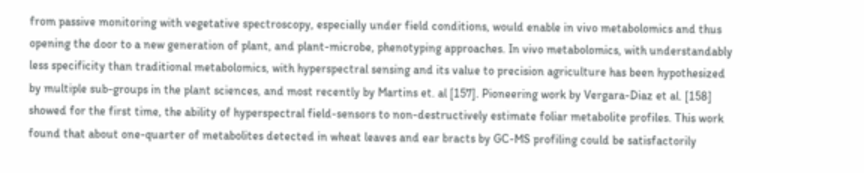from passive monitoring with vegetative spectroscopy, especially under field conditions, would enable in vivo metabolomics and thus opening the door to a new generation of plant, and plant-microbe, phenotyping approaches. In vivo metabolomics, with understandably less specificity than traditional metabolomics, with hyperspectral sensing and its value to precision agriculture has been hypothesized by multiple sub-groups in the plant sciences, and most recently by Martins et. al [157]. Pioneering work by Vergara-Diaz et al. [158] showed for the first time, the ability of hyperspectral field-sensors to non-destructively estimate foliar metabolite profiles. This work found that about one-quarter of metabolites detected in wheat leaves and ear bracts by GC-MS profiling could be satisfactorily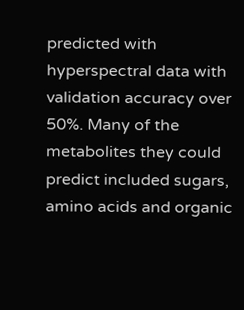predicted with hyperspectral data with validation accuracy over 50%. Many of the metabolites they could predict included sugars, amino acids and organic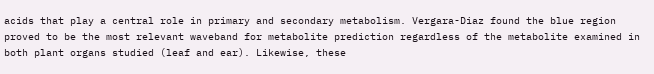acids that play a central role in primary and secondary metabolism. Vergara-Diaz found the blue region proved to be the most relevant waveband for metabolite prediction regardless of the metabolite examined in both plant organs studied (leaf and ear). Likewise, these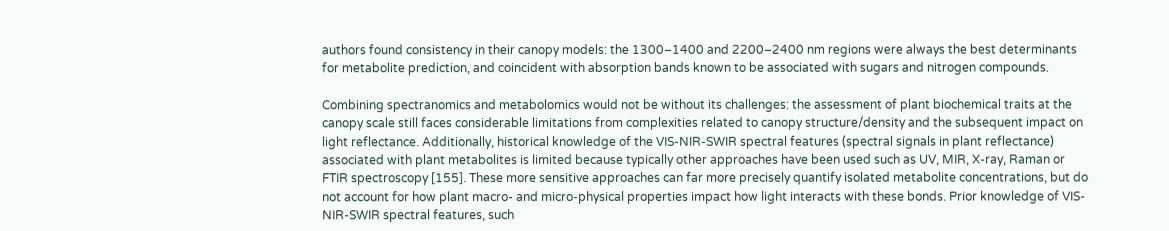authors found consistency in their canopy models: the 1300–1400 and 2200–2400 nm regions were always the best determinants for metabolite prediction, and coincident with absorption bands known to be associated with sugars and nitrogen compounds.

Combining spectranomics and metabolomics would not be without its challenges: the assessment of plant biochemical traits at the canopy scale still faces considerable limitations from complexities related to canopy structure/density and the subsequent impact on light reflectance. Additionally, historical knowledge of the VIS-NIR-SWIR spectral features (spectral signals in plant reflectance) associated with plant metabolites is limited because typically other approaches have been used such as UV, MIR, X-ray, Raman or FTIR spectroscopy [155]. These more sensitive approaches can far more precisely quantify isolated metabolite concentrations, but do not account for how plant macro- and micro-physical properties impact how light interacts with these bonds. Prior knowledge of VIS-NIR-SWIR spectral features, such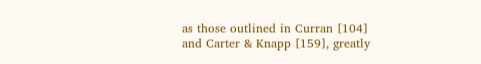as those outlined in Curran [104] and Carter & Knapp [159], greatly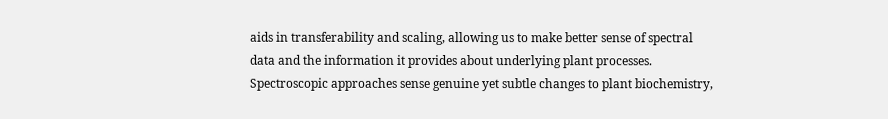aids in transferability and scaling, allowing us to make better sense of spectral data and the information it provides about underlying plant processes. Spectroscopic approaches sense genuine yet subtle changes to plant biochemistry,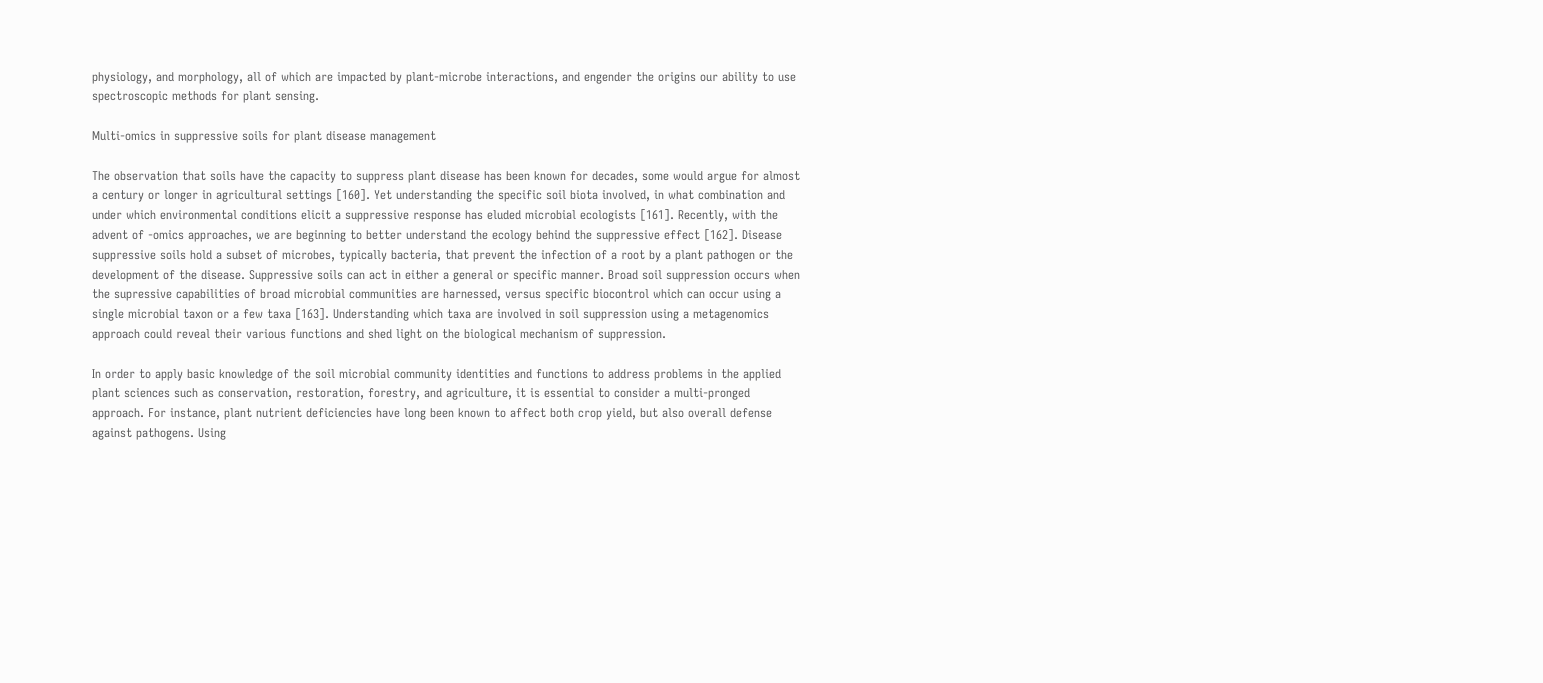physiology, and morphology, all of which are impacted by plant-microbe interactions, and engender the origins our ability to use spectroscopic methods for plant sensing.

Multi-omics in suppressive soils for plant disease management

The observation that soils have the capacity to suppress plant disease has been known for decades, some would argue for almost a century or longer in agricultural settings [160]. Yet understanding the specific soil biota involved, in what combination and under which environmental conditions elicit a suppressive response has eluded microbial ecologists [161]. Recently, with the advent of -omics approaches, we are beginning to better understand the ecology behind the suppressive effect [162]. Disease suppressive soils hold a subset of microbes, typically bacteria, that prevent the infection of a root by a plant pathogen or the development of the disease. Suppressive soils can act in either a general or specific manner. Broad soil suppression occurs when the supressive capabilities of broad microbial communities are harnessed, versus specific biocontrol which can occur using a single microbial taxon or a few taxa [163]. Understanding which taxa are involved in soil suppression using a metagenomics approach could reveal their various functions and shed light on the biological mechanism of suppression.

In order to apply basic knowledge of the soil microbial community identities and functions to address problems in the applied plant sciences such as conservation, restoration, forestry, and agriculture, it is essential to consider a multi-pronged approach. For instance, plant nutrient deficiencies have long been known to affect both crop yield, but also overall defense against pathogens. Using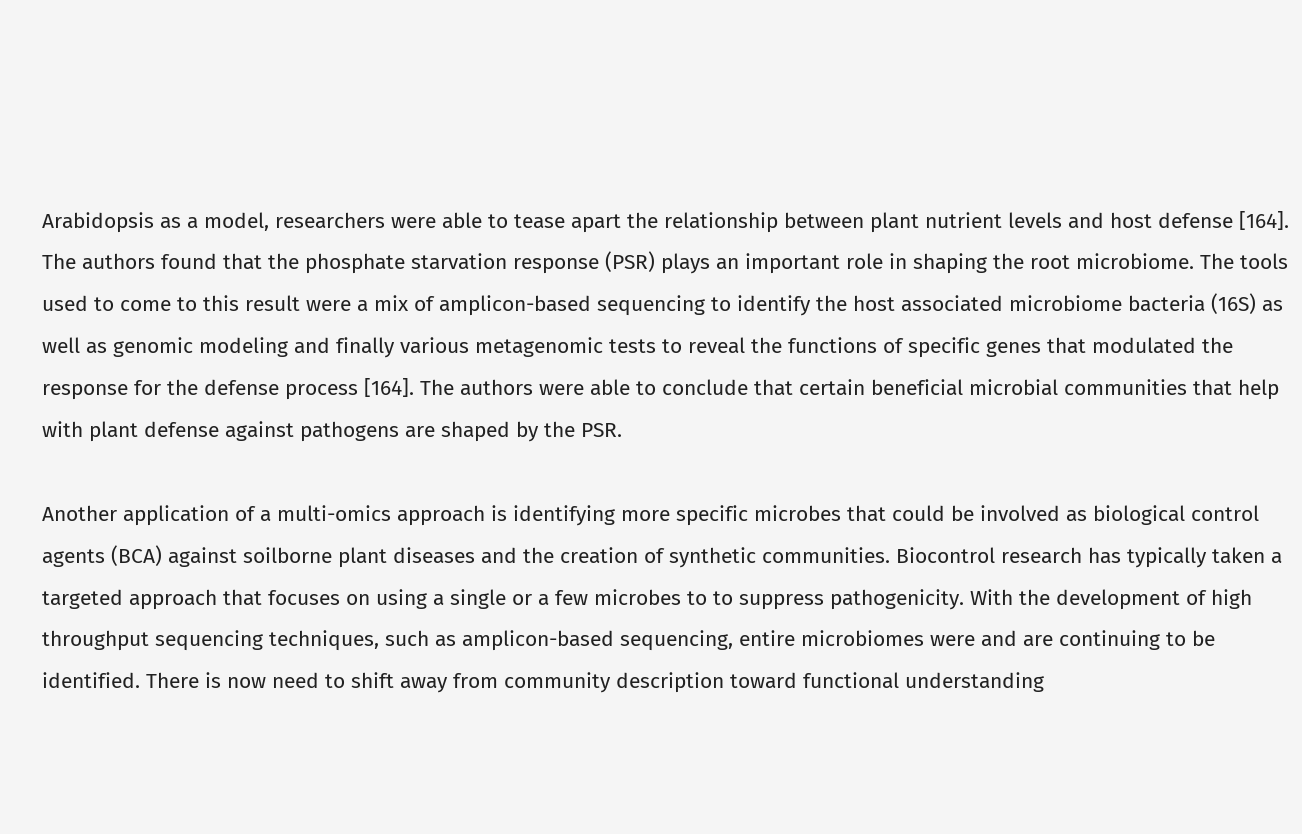Arabidopsis as a model, researchers were able to tease apart the relationship between plant nutrient levels and host defense [164]. The authors found that the phosphate starvation response (PSR) plays an important role in shaping the root microbiome. The tools used to come to this result were a mix of amplicon-based sequencing to identify the host associated microbiome bacteria (16S) as well as genomic modeling and finally various metagenomic tests to reveal the functions of specific genes that modulated the response for the defense process [164]. The authors were able to conclude that certain beneficial microbial communities that help with plant defense against pathogens are shaped by the PSR.

Another application of a multi-omics approach is identifying more specific microbes that could be involved as biological control agents (BCA) against soilborne plant diseases and the creation of synthetic communities. Biocontrol research has typically taken a targeted approach that focuses on using a single or a few microbes to to suppress pathogenicity. With the development of high throughput sequencing techniques, such as amplicon-based sequencing, entire microbiomes were and are continuing to be identified. There is now need to shift away from community description toward functional understanding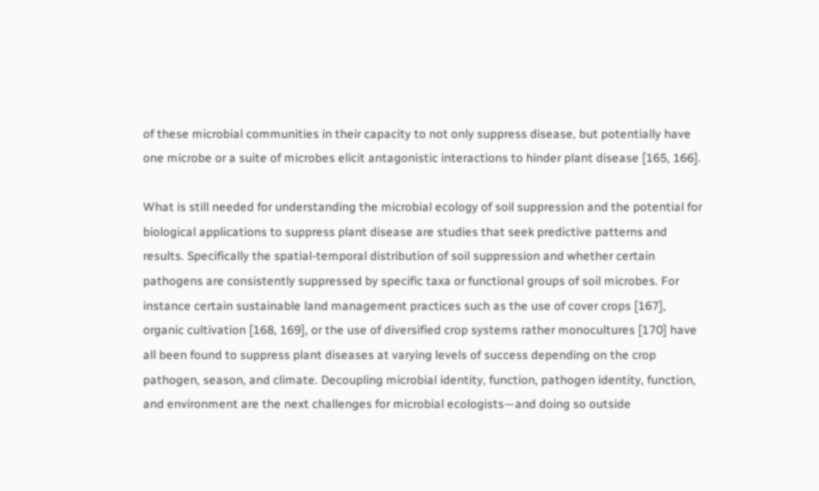of these microbial communities in their capacity to not only suppress disease, but potentially have one microbe or a suite of microbes elicit antagonistic interactions to hinder plant disease [165, 166].

What is still needed for understanding the microbial ecology of soil suppression and the potential for biological applications to suppress plant disease are studies that seek predictive patterns and results. Specifically the spatial-temporal distribution of soil suppression and whether certain pathogens are consistently suppressed by specific taxa or functional groups of soil microbes. For instance certain sustainable land management practices such as the use of cover crops [167], organic cultivation [168, 169], or the use of diversified crop systems rather monocultures [170] have all been found to suppress plant diseases at varying levels of success depending on the crop pathogen, season, and climate. Decoupling microbial identity, function, pathogen identity, function, and environment are the next challenges for microbial ecologists—and doing so outside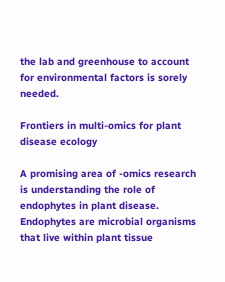the lab and greenhouse to account for environmental factors is sorely needed.

Frontiers in multi-omics for plant disease ecology

A promising area of -omics research is understanding the role of endophytes in plant disease. Endophytes are microbial organisms that live within plant tissue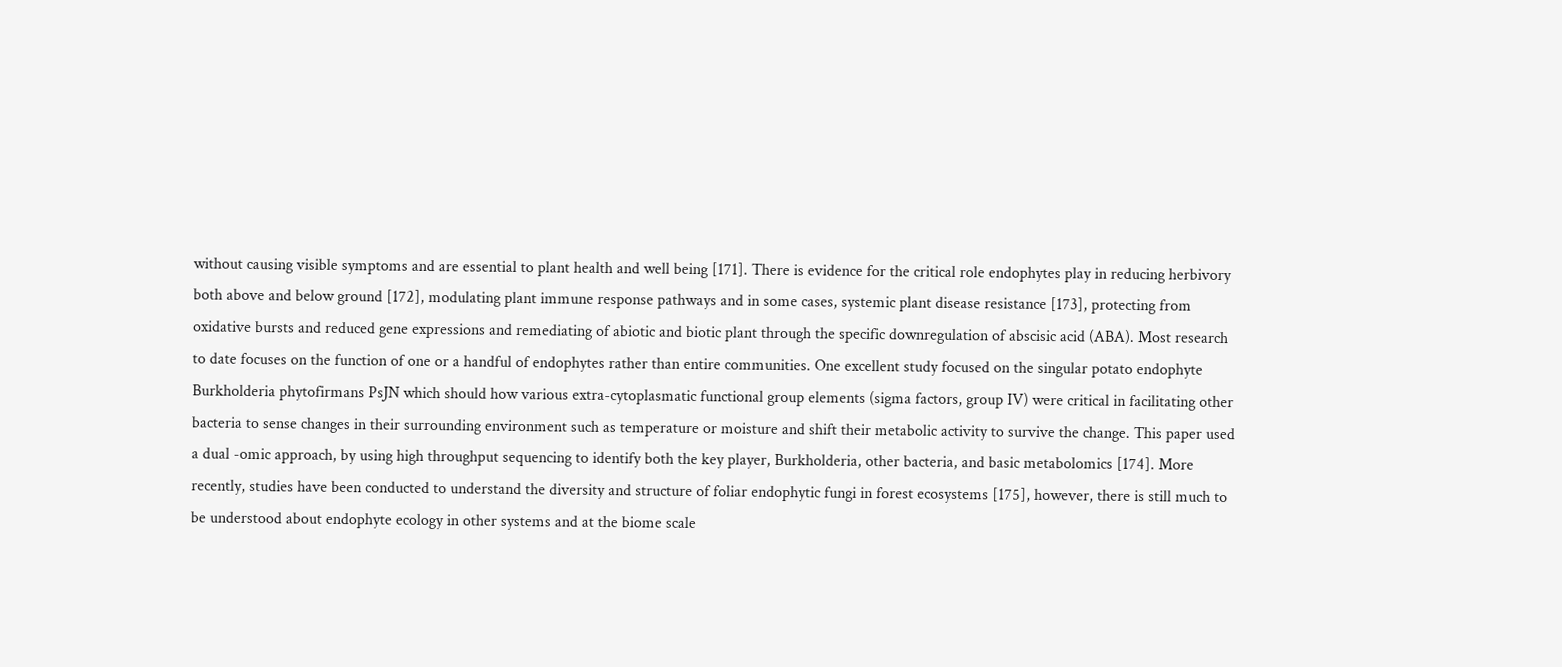without causing visible symptoms and are essential to plant health and well being [171]. There is evidence for the critical role endophytes play in reducing herbivory both above and below ground [172], modulating plant immune response pathways and in some cases, systemic plant disease resistance [173], protecting from oxidative bursts and reduced gene expressions and remediating of abiotic and biotic plant through the specific downregulation of abscisic acid (ABA). Most research to date focuses on the function of one or a handful of endophytes rather than entire communities. One excellent study focused on the singular potato endophyte Burkholderia phytofirmans PsJN which should how various extra-cytoplasmatic functional group elements (sigma factors, group IV) were critical in facilitating other bacteria to sense changes in their surrounding environment such as temperature or moisture and shift their metabolic activity to survive the change. This paper used a dual -omic approach, by using high throughput sequencing to identify both the key player, Burkholderia, other bacteria, and basic metabolomics [174]. More recently, studies have been conducted to understand the diversity and structure of foliar endophytic fungi in forest ecosystems [175], however, there is still much to be understood about endophyte ecology in other systems and at the biome scale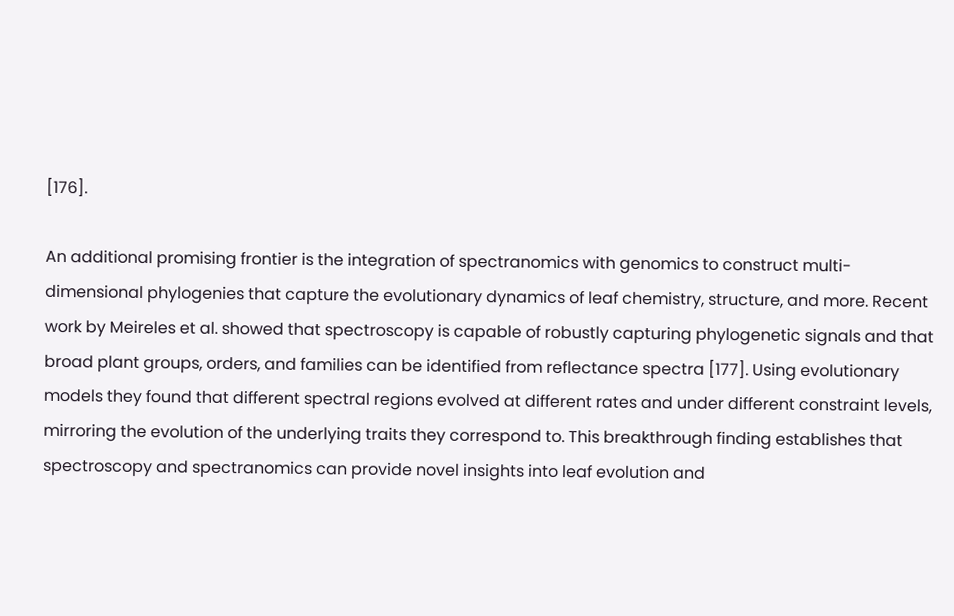[176].

An additional promising frontier is the integration of spectranomics with genomics to construct multi-dimensional phylogenies that capture the evolutionary dynamics of leaf chemistry, structure, and more. Recent work by Meireles et al. showed that spectroscopy is capable of robustly capturing phylogenetic signals and that broad plant groups, orders, and families can be identified from reflectance spectra [177]. Using evolutionary models they found that different spectral regions evolved at different rates and under different constraint levels, mirroring the evolution of the underlying traits they correspond to. This breakthrough finding establishes that spectroscopy and spectranomics can provide novel insights into leaf evolution and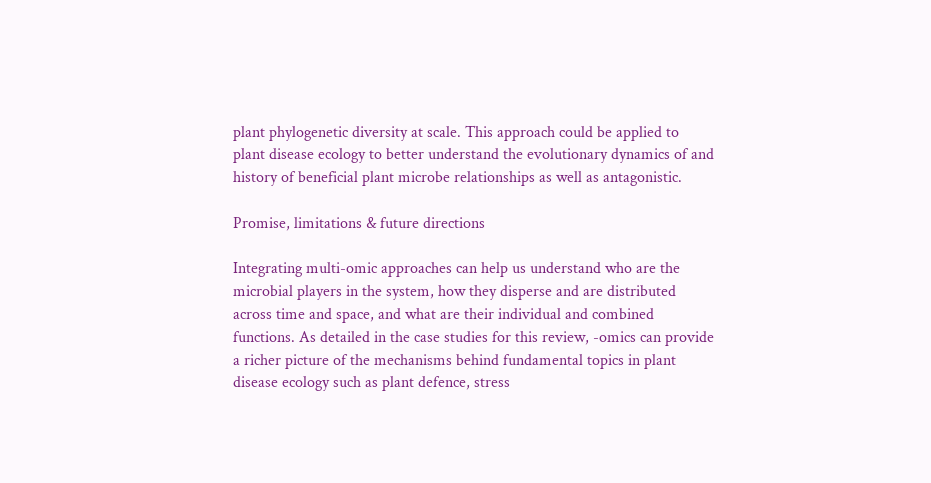plant phylogenetic diversity at scale. This approach could be applied to plant disease ecology to better understand the evolutionary dynamics of and history of beneficial plant microbe relationships as well as antagonistic.

Promise, limitations & future directions

Integrating multi-omic approaches can help us understand who are the microbial players in the system, how they disperse and are distributed across time and space, and what are their individual and combined functions. As detailed in the case studies for this review, -omics can provide a richer picture of the mechanisms behind fundamental topics in plant disease ecology such as plant defence, stress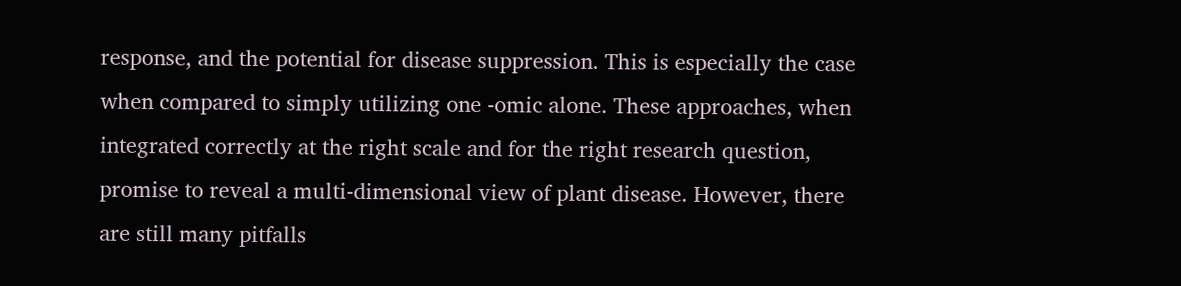response, and the potential for disease suppression. This is especially the case when compared to simply utilizing one -omic alone. These approaches, when integrated correctly at the right scale and for the right research question, promise to reveal a multi-dimensional view of plant disease. However, there are still many pitfalls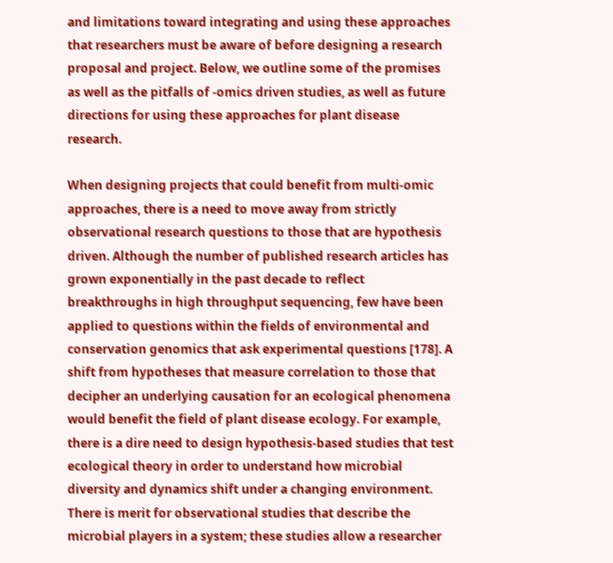and limitations toward integrating and using these approaches that researchers must be aware of before designing a research proposal and project. Below, we outline some of the promises as well as the pitfalls of -omics driven studies, as well as future directions for using these approaches for plant disease research.

When designing projects that could benefit from multi-omic approaches, there is a need to move away from strictly observational research questions to those that are hypothesis driven. Although the number of published research articles has grown exponentially in the past decade to reflect breakthroughs in high throughput sequencing, few have been applied to questions within the fields of environmental and conservation genomics that ask experimental questions [178]. A shift from hypotheses that measure correlation to those that decipher an underlying causation for an ecological phenomena would benefit the field of plant disease ecology. For example, there is a dire need to design hypothesis-based studies that test ecological theory in order to understand how microbial diversity and dynamics shift under a changing environment. There is merit for observational studies that describe the microbial players in a system; these studies allow a researcher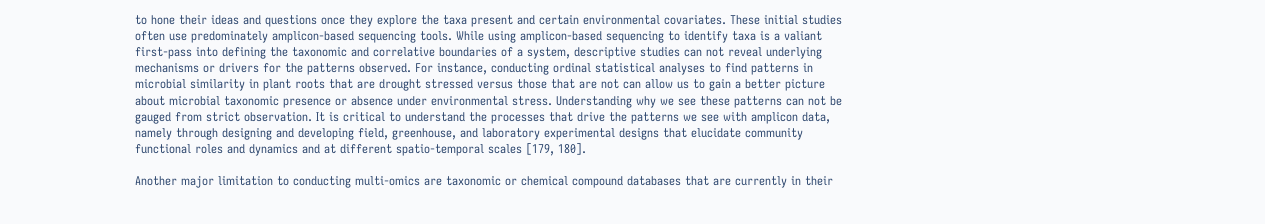to hone their ideas and questions once they explore the taxa present and certain environmental covariates. These initial studies often use predominately amplicon-based sequencing tools. While using amplicon-based sequencing to identify taxa is a valiant first-pass into defining the taxonomic and correlative boundaries of a system, descriptive studies can not reveal underlying mechanisms or drivers for the patterns observed. For instance, conducting ordinal statistical analyses to find patterns in microbial similarity in plant roots that are drought stressed versus those that are not can allow us to gain a better picture about microbial taxonomic presence or absence under environmental stress. Understanding why we see these patterns can not be gauged from strict observation. It is critical to understand the processes that drive the patterns we see with amplicon data, namely through designing and developing field, greenhouse, and laboratory experimental designs that elucidate community functional roles and dynamics and at different spatio-temporal scales [179, 180].

Another major limitation to conducting multi-omics are taxonomic or chemical compound databases that are currently in their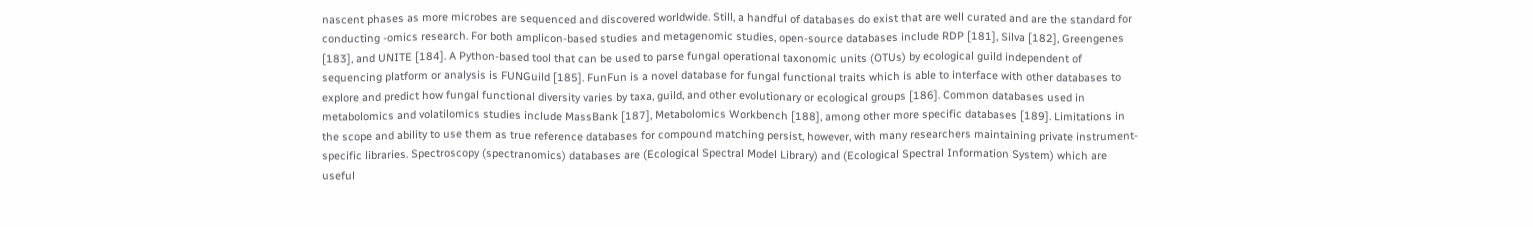nascent phases as more microbes are sequenced and discovered worldwide. Still, a handful of databases do exist that are well curated and are the standard for conducting -omics research. For both amplicon-based studies and metagenomic studies, open-source databases include RDP [181], Silva [182], Greengenes [183], and UNITE [184]. A Python-based tool that can be used to parse fungal operational taxonomic units (OTUs) by ecological guild independent of sequencing platform or analysis is FUNGuild [185]. FunFun is a novel database for fungal functional traits which is able to interface with other databases to explore and predict how fungal functional diversity varies by taxa, guild, and other evolutionary or ecological groups [186]. Common databases used in metabolomics and volatilomics studies include MassBank [187], Metabolomics Workbench [188], among other more specific databases [189]. Limitations in the scope and ability to use them as true reference databases for compound matching persist, however, with many researchers maintaining private instrument-specific libraries. Spectroscopy (spectranomics) databases are (Ecological Spectral Model Library) and (Ecological Spectral Information System) which are useful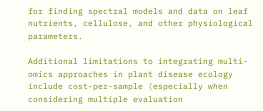for finding spectral models and data on leaf nutrients, cellulose, and other physiological parameters.

Additional limitations to integrating multi-omics approaches in plant disease ecology include cost-per-sample (especially when considering multiple evaluation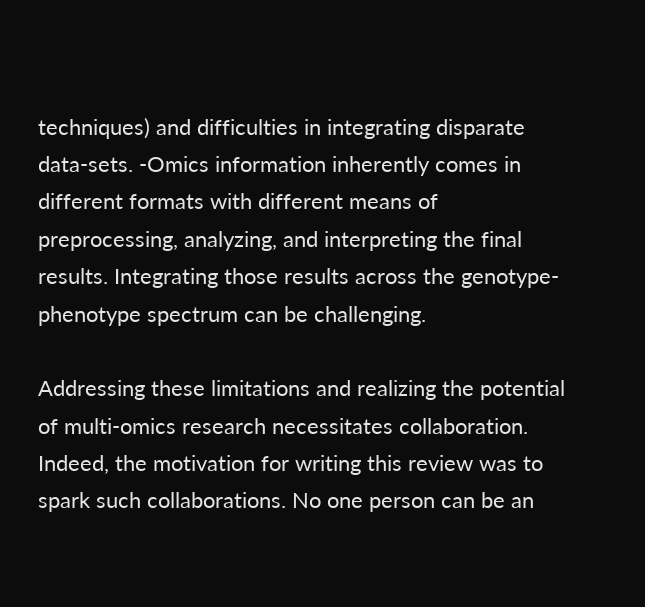techniques) and difficulties in integrating disparate data-sets. -Omics information inherently comes in different formats with different means of preprocessing, analyzing, and interpreting the final results. Integrating those results across the genotype-phenotype spectrum can be challenging.

Addressing these limitations and realizing the potential of multi-omics research necessitates collaboration. Indeed, the motivation for writing this review was to spark such collaborations. No one person can be an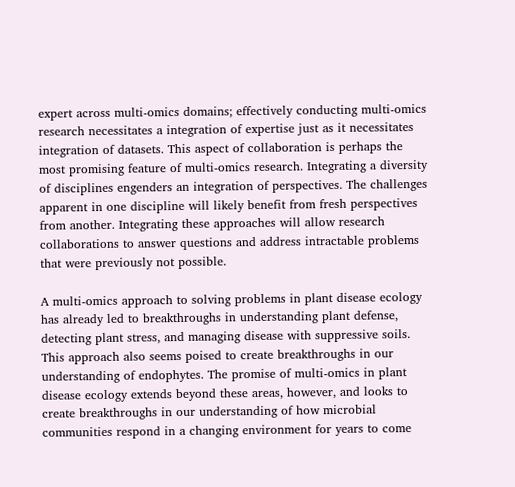expert across multi-omics domains; effectively conducting multi-omics research necessitates a integration of expertise just as it necessitates integration of datasets. This aspect of collaboration is perhaps the most promising feature of multi-omics research. Integrating a diversity of disciplines engenders an integration of perspectives. The challenges apparent in one discipline will likely benefit from fresh perspectives from another. Integrating these approaches will allow research collaborations to answer questions and address intractable problems that were previously not possible.

A multi-omics approach to solving problems in plant disease ecology has already led to breakthroughs in understanding plant defense, detecting plant stress, and managing disease with suppressive soils. This approach also seems poised to create breakthroughs in our understanding of endophytes. The promise of multi-omics in plant disease ecology extends beyond these areas, however, and looks to create breakthroughs in our understanding of how microbial communities respond in a changing environment for years to come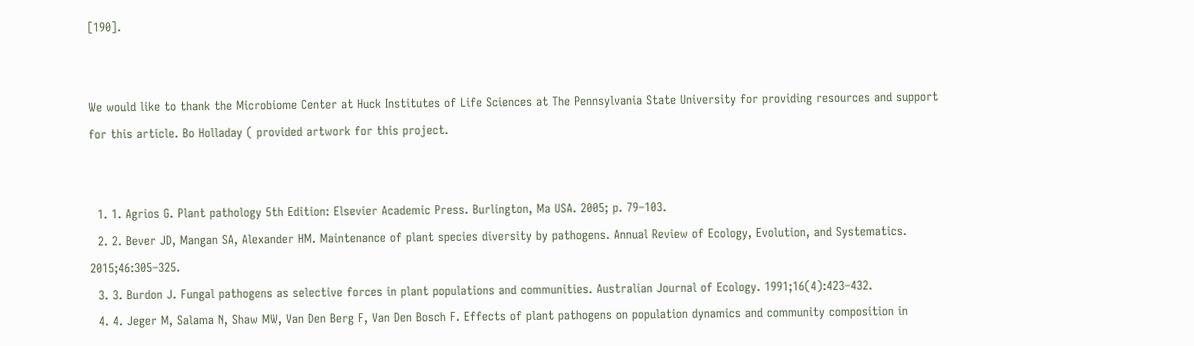[190].


We would like to thank the Microbiome Center at Huck Institutes of Life Sciences at The Pennsylvania State University for providing resources and support for this article. Bo Holladay ( provided artwork for this project.


  1. 1. Agrios G. Plant pathology 5th Edition: Elsevier Academic Press. Burlington, Ma USA. 2005; p. 79–103.
  2. 2. Bever JD, Mangan SA, Alexander HM. Maintenance of plant species diversity by pathogens. Annual Review of Ecology, Evolution, and Systematics. 2015;46:305–325.
  3. 3. Burdon J. Fungal pathogens as selective forces in plant populations and communities. Australian Journal of Ecology. 1991;16(4):423–432.
  4. 4. Jeger M, Salama N, Shaw MW, Van Den Berg F, Van Den Bosch F. Effects of plant pathogens on population dynamics and community composition in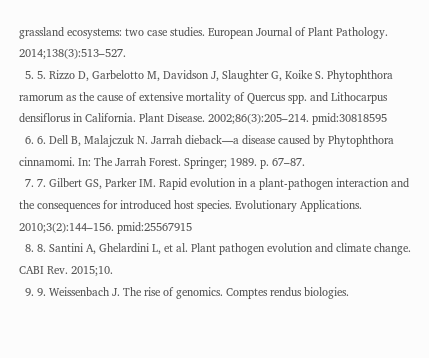grassland ecosystems: two case studies. European Journal of Plant Pathology. 2014;138(3):513–527.
  5. 5. Rizzo D, Garbelotto M, Davidson J, Slaughter G, Koike S. Phytophthora ramorum as the cause of extensive mortality of Quercus spp. and Lithocarpus densiflorus in California. Plant Disease. 2002;86(3):205–214. pmid:30818595
  6. 6. Dell B, Malajczuk N. Jarrah dieback—a disease caused by Phytophthora cinnamomi. In: The Jarrah Forest. Springer; 1989. p. 67–87.
  7. 7. Gilbert GS, Parker IM. Rapid evolution in a plant-pathogen interaction and the consequences for introduced host species. Evolutionary Applications. 2010;3(2):144–156. pmid:25567915
  8. 8. Santini A, Ghelardini L, et al. Plant pathogen evolution and climate change. CABI Rev. 2015;10.
  9. 9. Weissenbach J. The rise of genomics. Comptes rendus biologies.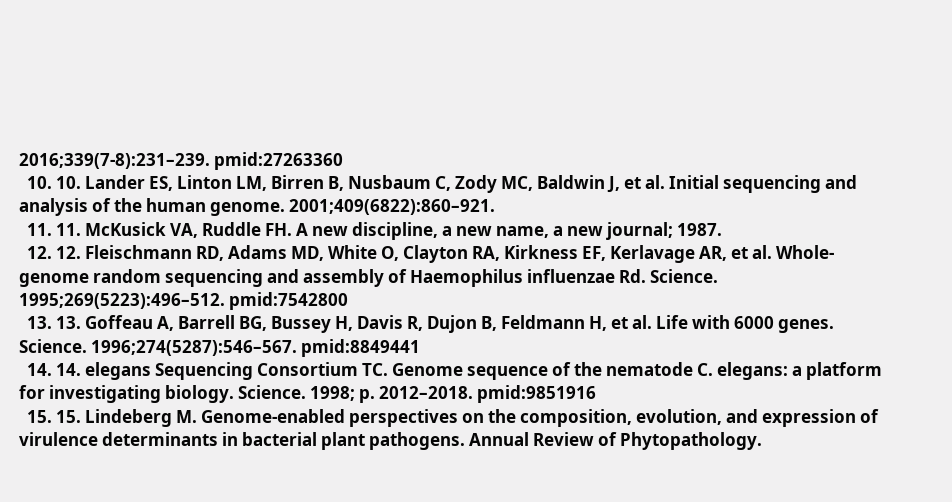2016;339(7-8):231–239. pmid:27263360
  10. 10. Lander ES, Linton LM, Birren B, Nusbaum C, Zody MC, Baldwin J, et al. Initial sequencing and analysis of the human genome. 2001;409(6822):860–921.
  11. 11. McKusick VA, Ruddle FH. A new discipline, a new name, a new journal; 1987.
  12. 12. Fleischmann RD, Adams MD, White O, Clayton RA, Kirkness EF, Kerlavage AR, et al. Whole-genome random sequencing and assembly of Haemophilus influenzae Rd. Science. 1995;269(5223):496–512. pmid:7542800
  13. 13. Goffeau A, Barrell BG, Bussey H, Davis R, Dujon B, Feldmann H, et al. Life with 6000 genes. Science. 1996;274(5287):546–567. pmid:8849441
  14. 14. elegans Sequencing Consortium TC. Genome sequence of the nematode C. elegans: a platform for investigating biology. Science. 1998; p. 2012–2018. pmid:9851916
  15. 15. Lindeberg M. Genome-enabled perspectives on the composition, evolution, and expression of virulence determinants in bacterial plant pathogens. Annual Review of Phytopathology.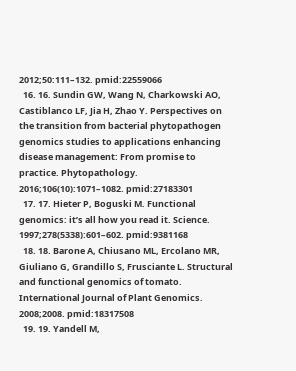2012;50:111–132. pmid:22559066
  16. 16. Sundin GW, Wang N, Charkowski AO, Castiblanco LF, Jia H, Zhao Y. Perspectives on the transition from bacterial phytopathogen genomics studies to applications enhancing disease management: From promise to practice. Phytopathology. 2016;106(10):1071–1082. pmid:27183301
  17. 17. Hieter P, Boguski M. Functional genomics: it’s all how you read it. Science. 1997;278(5338):601–602. pmid:9381168
  18. 18. Barone A, Chiusano ML, Ercolano MR, Giuliano G, Grandillo S, Frusciante L. Structural and functional genomics of tomato. International Journal of Plant Genomics. 2008;2008. pmid:18317508
  19. 19. Yandell M,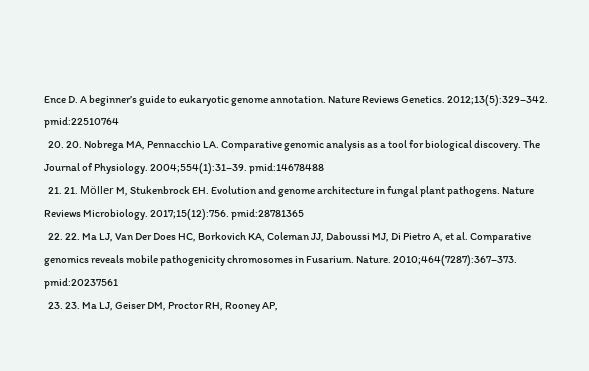Ence D. A beginner’s guide to eukaryotic genome annotation. Nature Reviews Genetics. 2012;13(5):329–342. pmid:22510764
  20. 20. Nobrega MA, Pennacchio LA. Comparative genomic analysis as a tool for biological discovery. The Journal of Physiology. 2004;554(1):31–39. pmid:14678488
  21. 21. Möller M, Stukenbrock EH. Evolution and genome architecture in fungal plant pathogens. Nature Reviews Microbiology. 2017;15(12):756. pmid:28781365
  22. 22. Ma LJ, Van Der Does HC, Borkovich KA, Coleman JJ, Daboussi MJ, Di Pietro A, et al. Comparative genomics reveals mobile pathogenicity chromosomes in Fusarium. Nature. 2010;464(7287):367–373. pmid:20237561
  23. 23. Ma LJ, Geiser DM, Proctor RH, Rooney AP,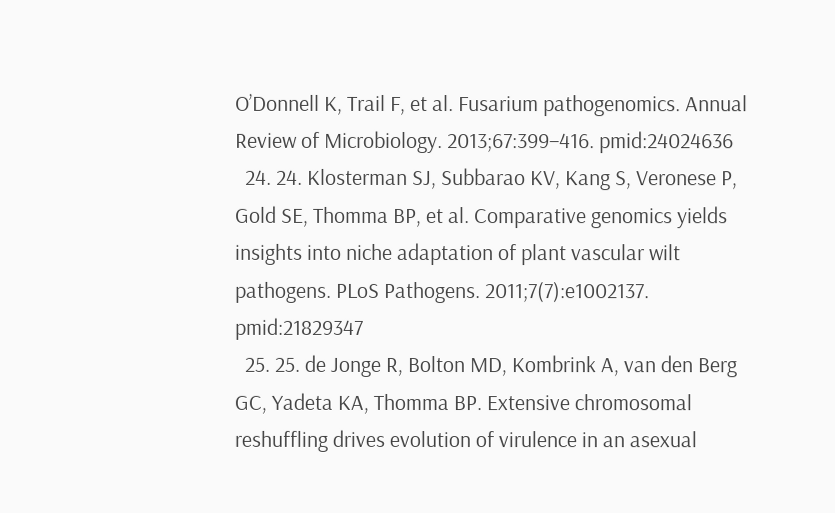O’Donnell K, Trail F, et al. Fusarium pathogenomics. Annual Review of Microbiology. 2013;67:399–416. pmid:24024636
  24. 24. Klosterman SJ, Subbarao KV, Kang S, Veronese P, Gold SE, Thomma BP, et al. Comparative genomics yields insights into niche adaptation of plant vascular wilt pathogens. PLoS Pathogens. 2011;7(7):e1002137. pmid:21829347
  25. 25. de Jonge R, Bolton MD, Kombrink A, van den Berg GC, Yadeta KA, Thomma BP. Extensive chromosomal reshuffling drives evolution of virulence in an asexual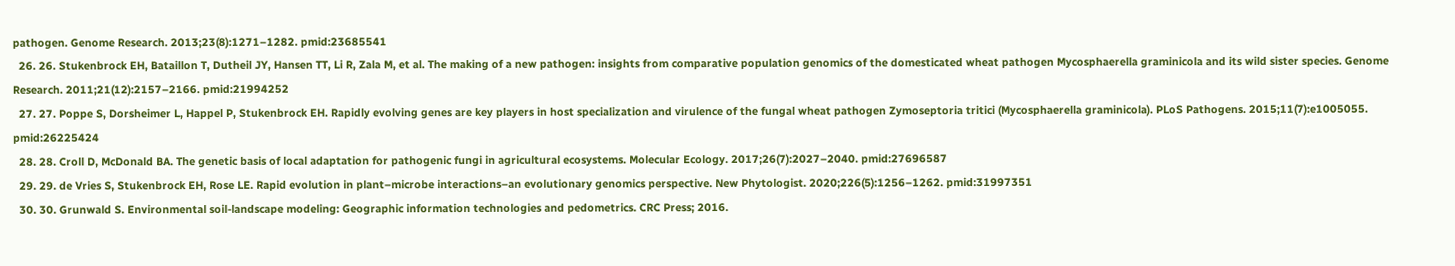pathogen. Genome Research. 2013;23(8):1271–1282. pmid:23685541
  26. 26. Stukenbrock EH, Bataillon T, Dutheil JY, Hansen TT, Li R, Zala M, et al. The making of a new pathogen: insights from comparative population genomics of the domesticated wheat pathogen Mycosphaerella graminicola and its wild sister species. Genome Research. 2011;21(12):2157–2166. pmid:21994252
  27. 27. Poppe S, Dorsheimer L, Happel P, Stukenbrock EH. Rapidly evolving genes are key players in host specialization and virulence of the fungal wheat pathogen Zymoseptoria tritici (Mycosphaerella graminicola). PLoS Pathogens. 2015;11(7):e1005055. pmid:26225424
  28. 28. Croll D, McDonald BA. The genetic basis of local adaptation for pathogenic fungi in agricultural ecosystems. Molecular Ecology. 2017;26(7):2027–2040. pmid:27696587
  29. 29. de Vries S, Stukenbrock EH, Rose LE. Rapid evolution in plant–microbe interactions–an evolutionary genomics perspective. New Phytologist. 2020;226(5):1256–1262. pmid:31997351
  30. 30. Grunwald S. Environmental soil-landscape modeling: Geographic information technologies and pedometrics. CRC Press; 2016.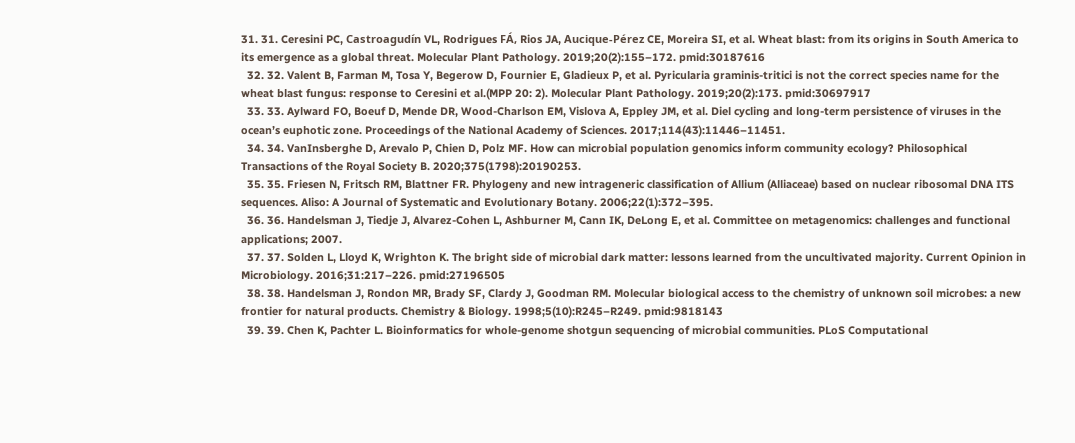31. 31. Ceresini PC, Castroagudín VL, Rodrigues FÁ, Rios JA, Aucique-Pérez CE, Moreira SI, et al. Wheat blast: from its origins in South America to its emergence as a global threat. Molecular Plant Pathology. 2019;20(2):155–172. pmid:30187616
  32. 32. Valent B, Farman M, Tosa Y, Begerow D, Fournier E, Gladieux P, et al. Pyricularia graminis-tritici is not the correct species name for the wheat blast fungus: response to Ceresini et al.(MPP 20: 2). Molecular Plant Pathology. 2019;20(2):173. pmid:30697917
  33. 33. Aylward FO, Boeuf D, Mende DR, Wood-Charlson EM, Vislova A, Eppley JM, et al. Diel cycling and long-term persistence of viruses in the ocean’s euphotic zone. Proceedings of the National Academy of Sciences. 2017;114(43):11446–11451.
  34. 34. VanInsberghe D, Arevalo P, Chien D, Polz MF. How can microbial population genomics inform community ecology? Philosophical Transactions of the Royal Society B. 2020;375(1798):20190253.
  35. 35. Friesen N, Fritsch RM, Blattner FR. Phylogeny and new intrageneric classification of Allium (Alliaceae) based on nuclear ribosomal DNA ITS sequences. Aliso: A Journal of Systematic and Evolutionary Botany. 2006;22(1):372–395.
  36. 36. Handelsman J, Tiedje J, Alvarez-Cohen L, Ashburner M, Cann IK, DeLong E, et al. Committee on metagenomics: challenges and functional applications; 2007.
  37. 37. Solden L, Lloyd K, Wrighton K. The bright side of microbial dark matter: lessons learned from the uncultivated majority. Current Opinion in Microbiology. 2016;31:217–226. pmid:27196505
  38. 38. Handelsman J, Rondon MR, Brady SF, Clardy J, Goodman RM. Molecular biological access to the chemistry of unknown soil microbes: a new frontier for natural products. Chemistry & Biology. 1998;5(10):R245–R249. pmid:9818143
  39. 39. Chen K, Pachter L. Bioinformatics for whole-genome shotgun sequencing of microbial communities. PLoS Computational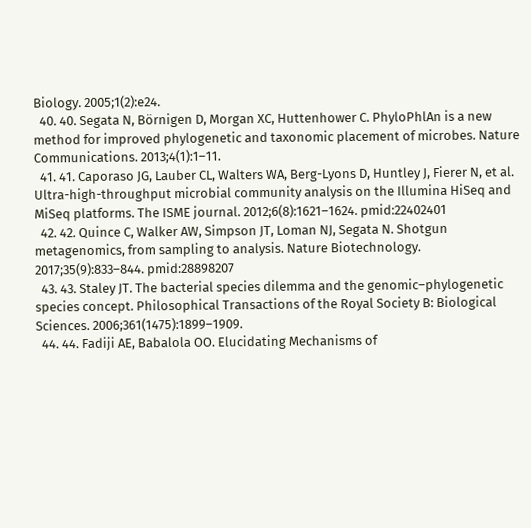Biology. 2005;1(2):e24.
  40. 40. Segata N, Börnigen D, Morgan XC, Huttenhower C. PhyloPhlAn is a new method for improved phylogenetic and taxonomic placement of microbes. Nature Communications. 2013;4(1):1–11.
  41. 41. Caporaso JG, Lauber CL, Walters WA, Berg-Lyons D, Huntley J, Fierer N, et al. Ultra-high-throughput microbial community analysis on the Illumina HiSeq and MiSeq platforms. The ISME journal. 2012;6(8):1621–1624. pmid:22402401
  42. 42. Quince C, Walker AW, Simpson JT, Loman NJ, Segata N. Shotgun metagenomics, from sampling to analysis. Nature Biotechnology. 2017;35(9):833–844. pmid:28898207
  43. 43. Staley JT. The bacterial species dilemma and the genomic–phylogenetic species concept. Philosophical Transactions of the Royal Society B: Biological Sciences. 2006;361(1475):1899–1909.
  44. 44. Fadiji AE, Babalola OO. Elucidating Mechanisms of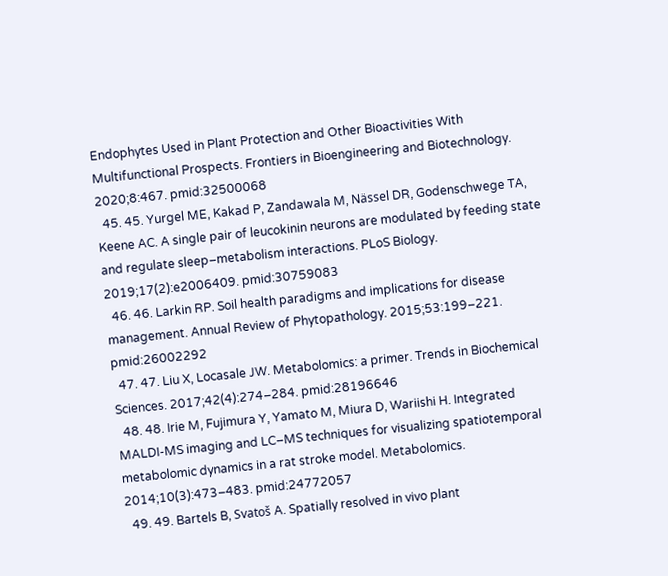Endophytes Used in Plant Protection and Other Bioactivities With Multifunctional Prospects. Frontiers in Bioengineering and Biotechnology. 2020;8:467. pmid:32500068
  45. 45. Yurgel ME, Kakad P, Zandawala M, Nässel DR, Godenschwege TA, Keene AC. A single pair of leucokinin neurons are modulated by feeding state and regulate sleep–metabolism interactions. PLoS Biology. 2019;17(2):e2006409. pmid:30759083
  46. 46. Larkin RP. Soil health paradigms and implications for disease management. Annual Review of Phytopathology. 2015;53:199–221. pmid:26002292
  47. 47. Liu X, Locasale JW. Metabolomics: a primer. Trends in Biochemical Sciences. 2017;42(4):274–284. pmid:28196646
  48. 48. Irie M, Fujimura Y, Yamato M, Miura D, Wariishi H. Integrated MALDI-MS imaging and LC–MS techniques for visualizing spatiotemporal metabolomic dynamics in a rat stroke model. Metabolomics. 2014;10(3):473–483. pmid:24772057
  49. 49. Bartels B, Svatoš A. Spatially resolved in vivo plant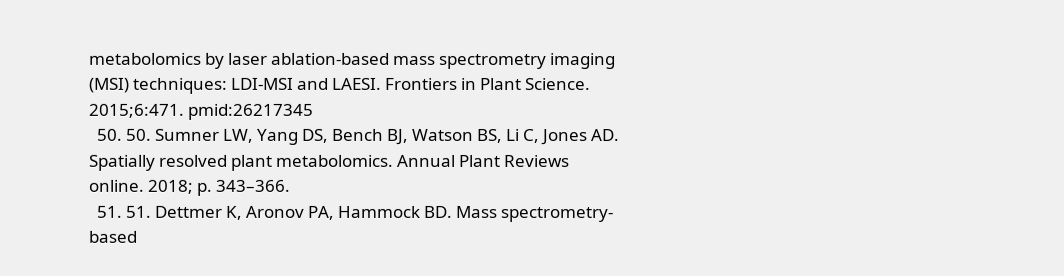metabolomics by laser ablation-based mass spectrometry imaging (MSI) techniques: LDI-MSI and LAESI. Frontiers in Plant Science. 2015;6:471. pmid:26217345
  50. 50. Sumner LW, Yang DS, Bench BJ, Watson BS, Li C, Jones AD. Spatially resolved plant metabolomics. Annual Plant Reviews online. 2018; p. 343–366.
  51. 51. Dettmer K, Aronov PA, Hammock BD. Mass spectrometry-based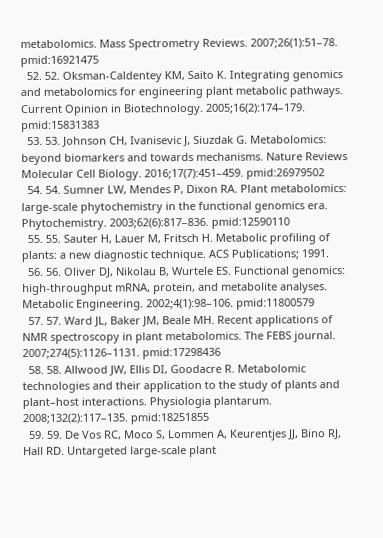metabolomics. Mass Spectrometry Reviews. 2007;26(1):51–78. pmid:16921475
  52. 52. Oksman-Caldentey KM, Saito K. Integrating genomics and metabolomics for engineering plant metabolic pathways. Current Opinion in Biotechnology. 2005;16(2):174–179. pmid:15831383
  53. 53. Johnson CH, Ivanisevic J, Siuzdak G. Metabolomics: beyond biomarkers and towards mechanisms. Nature Reviews Molecular Cell Biology. 2016;17(7):451–459. pmid:26979502
  54. 54. Sumner LW, Mendes P, Dixon RA. Plant metabolomics: large-scale phytochemistry in the functional genomics era. Phytochemistry. 2003;62(6):817–836. pmid:12590110
  55. 55. Sauter H, Lauer M, Fritsch H. Metabolic profiling of plants: a new diagnostic technique. ACS Publications; 1991.
  56. 56. Oliver DJ, Nikolau B, Wurtele ES. Functional genomics: high-throughput mRNA, protein, and metabolite analyses. Metabolic Engineering. 2002;4(1):98–106. pmid:11800579
  57. 57. Ward JL, Baker JM, Beale MH. Recent applications of NMR spectroscopy in plant metabolomics. The FEBS journal. 2007;274(5):1126–1131. pmid:17298436
  58. 58. Allwood JW, Ellis DI, Goodacre R. Metabolomic technologies and their application to the study of plants and plant–host interactions. Physiologia plantarum. 2008;132(2):117–135. pmid:18251855
  59. 59. De Vos RC, Moco S, Lommen A, Keurentjes JJ, Bino RJ, Hall RD. Untargeted large-scale plant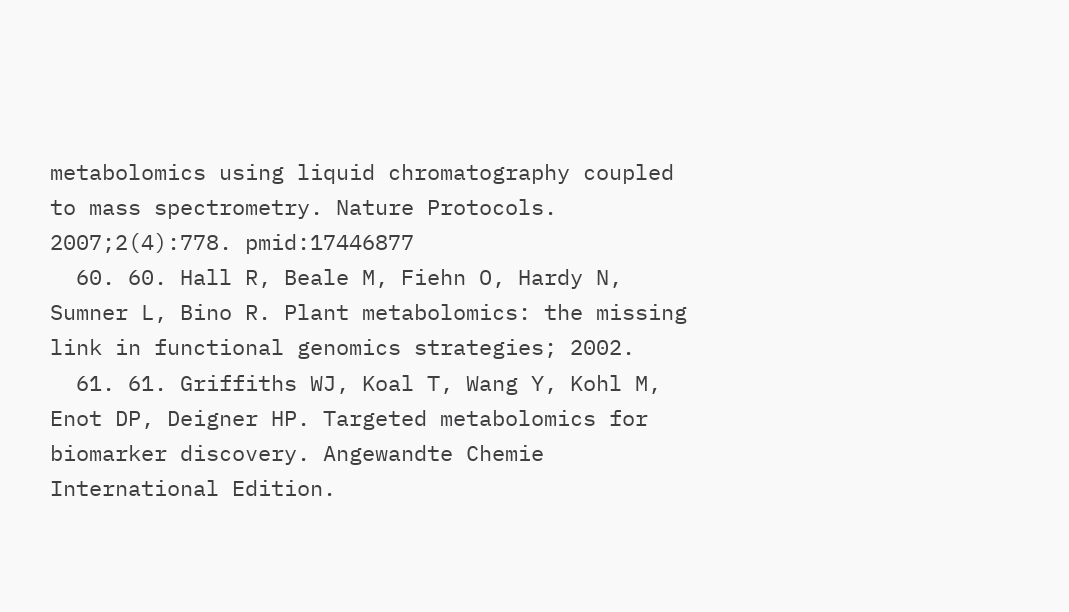metabolomics using liquid chromatography coupled to mass spectrometry. Nature Protocols. 2007;2(4):778. pmid:17446877
  60. 60. Hall R, Beale M, Fiehn O, Hardy N, Sumner L, Bino R. Plant metabolomics: the missing link in functional genomics strategies; 2002.
  61. 61. Griffiths WJ, Koal T, Wang Y, Kohl M, Enot DP, Deigner HP. Targeted metabolomics for biomarker discovery. Angewandte Chemie International Edition.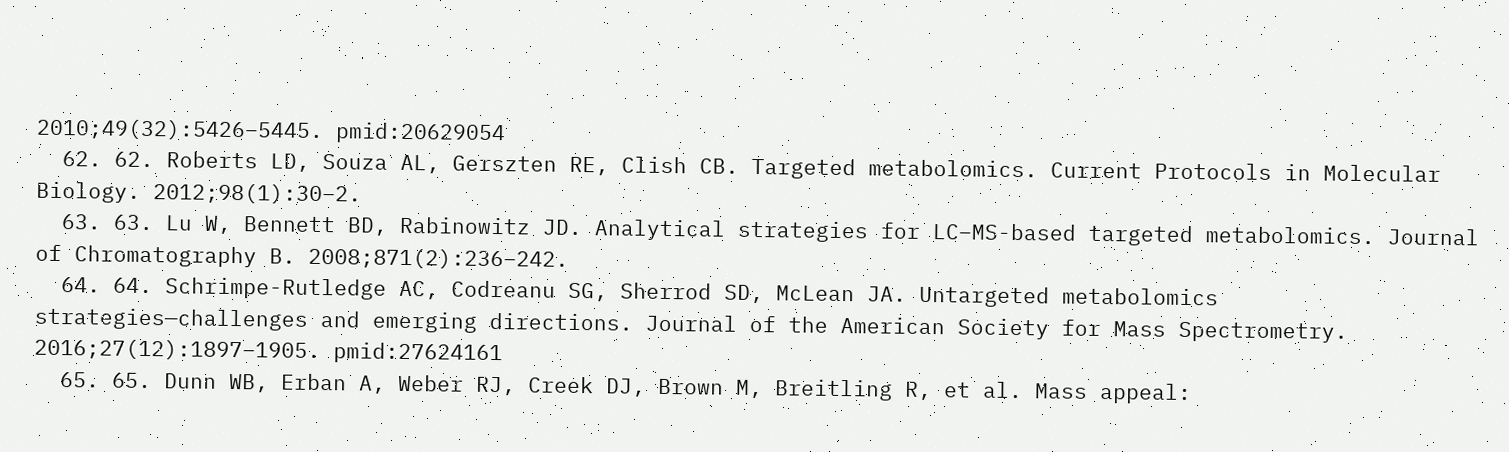2010;49(32):5426–5445. pmid:20629054
  62. 62. Roberts LD, Souza AL, Gerszten RE, Clish CB. Targeted metabolomics. Current Protocols in Molecular Biology. 2012;98(1):30–2.
  63. 63. Lu W, Bennett BD, Rabinowitz JD. Analytical strategies for LC–MS-based targeted metabolomics. Journal of Chromatography B. 2008;871(2):236–242.
  64. 64. Schrimpe-Rutledge AC, Codreanu SG, Sherrod SD, McLean JA. Untargeted metabolomics strategies—challenges and emerging directions. Journal of the American Society for Mass Spectrometry. 2016;27(12):1897–1905. pmid:27624161
  65. 65. Dunn WB, Erban A, Weber RJ, Creek DJ, Brown M, Breitling R, et al. Mass appeal: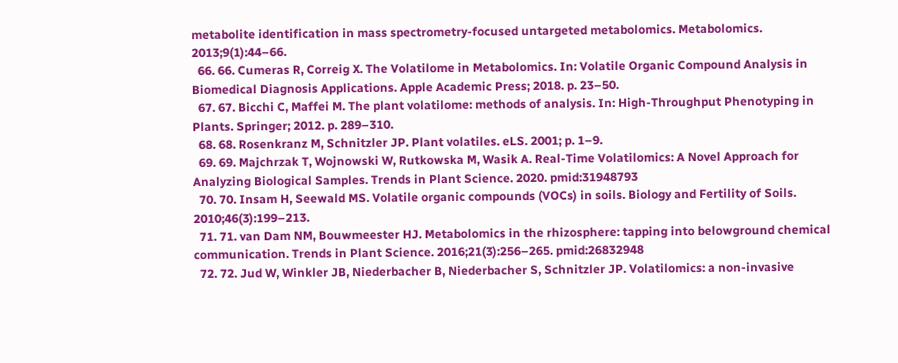metabolite identification in mass spectrometry-focused untargeted metabolomics. Metabolomics. 2013;9(1):44–66.
  66. 66. Cumeras R, Correig X. The Volatilome in Metabolomics. In: Volatile Organic Compound Analysis in Biomedical Diagnosis Applications. Apple Academic Press; 2018. p. 23–50.
  67. 67. Bicchi C, Maffei M. The plant volatilome: methods of analysis. In: High-Throughput Phenotyping in Plants. Springer; 2012. p. 289–310.
  68. 68. Rosenkranz M, Schnitzler JP. Plant volatiles. eLS. 2001; p. 1–9.
  69. 69. Majchrzak T, Wojnowski W, Rutkowska M, Wasik A. Real-Time Volatilomics: A Novel Approach for Analyzing Biological Samples. Trends in Plant Science. 2020. pmid:31948793
  70. 70. Insam H, Seewald MS. Volatile organic compounds (VOCs) in soils. Biology and Fertility of Soils. 2010;46(3):199–213.
  71. 71. van Dam NM, Bouwmeester HJ. Metabolomics in the rhizosphere: tapping into belowground chemical communication. Trends in Plant Science. 2016;21(3):256–265. pmid:26832948
  72. 72. Jud W, Winkler JB, Niederbacher B, Niederbacher S, Schnitzler JP. Volatilomics: a non-invasive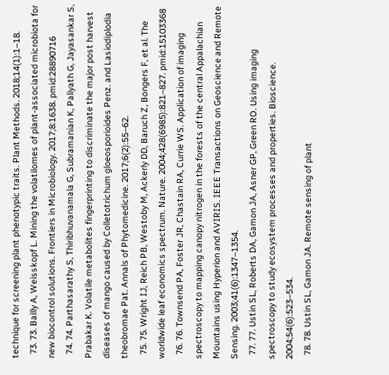technique for screening plant phenotypic traits. Plant Methods. 2018;14(1):1–18.
  73. 73. Bailly A, Weisskopf L. Mining the volatilomes of plant-associated microbiota for new biocontrol solutions. Frontiers in Microbiology. 2017;8:1638. pmid:28890716
  74. 74. Parthasarathy S, Thiribhuvanamala G, Subramanian K, Paliyath G, Jayasankar S, Prabakar K. Volatile metabolites fingerprinting to discriminate the major post harvest diseases of mango caused by Colletotrichum gloeosporioides Penz. and Lasiodiplodia theobromae Pat. Annals of Phytomedicine. 2017;6(2):55–62.
  75. 75. Wright IJ, Reich PB, Westoby M, Ackerly DD, Baruch Z, Bongers F, et al. The worldwide leaf economics spectrum. Nature. 2004;428(6985):821–827. pmid:15103368
  76. 76. Townsend PA, Foster JR, Chastain RA, Currie WS. Application of imaging spectroscopy to mapping canopy nitrogen in the forests of the central Appalachian Mountains using Hyperion and AVIRIS. IEEE Transactions on Geoscience and Remote Sensing. 2003;41(6):1347–1354.
  77. 77. Ustin SL, Roberts DA, Gamon JA, Asner GP, Green RO. Using imaging spectroscopy to study ecosystem processes and properties. Bioscience. 2004;54(6):523–534.
  78. 78. Ustin SL, Gamon JA. Remote sensing of plant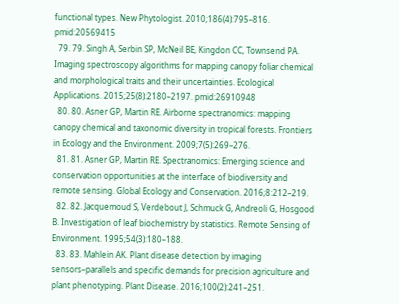functional types. New Phytologist. 2010;186(4):795–816. pmid:20569415
  79. 79. Singh A, Serbin SP, McNeil BE, Kingdon CC, Townsend PA. Imaging spectroscopy algorithms for mapping canopy foliar chemical and morphological traits and their uncertainties. Ecological Applications. 2015;25(8):2180–2197. pmid:26910948
  80. 80. Asner GP, Martin RE. Airborne spectranomics: mapping canopy chemical and taxonomic diversity in tropical forests. Frontiers in Ecology and the Environment. 2009;7(5):269–276.
  81. 81. Asner GP, Martin RE. Spectranomics: Emerging science and conservation opportunities at the interface of biodiversity and remote sensing. Global Ecology and Conservation. 2016;8:212–219.
  82. 82. Jacquemoud S, Verdebout J, Schmuck G, Andreoli G, Hosgood B. Investigation of leaf biochemistry by statistics. Remote Sensing of Environment. 1995;54(3):180–188.
  83. 83. Mahlein AK. Plant disease detection by imaging sensors–parallels and specific demands for precision agriculture and plant phenotyping. Plant Disease. 2016;100(2):241–251.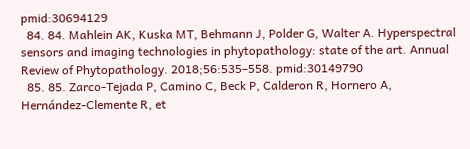pmid:30694129
  84. 84. Mahlein AK, Kuska MT, Behmann J, Polder G, Walter A. Hyperspectral sensors and imaging technologies in phytopathology: state of the art. Annual Review of Phytopathology. 2018;56:535–558. pmid:30149790
  85. 85. Zarco-Tejada P, Camino C, Beck P, Calderon R, Hornero A, Hernández-Clemente R, et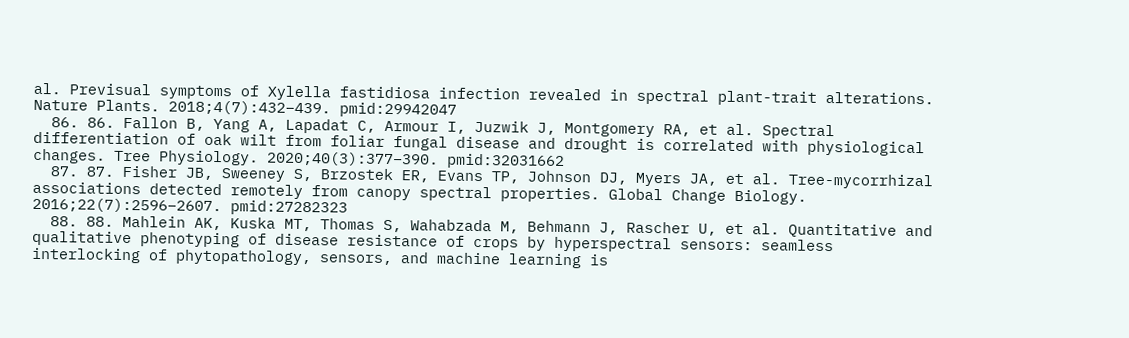al. Previsual symptoms of Xylella fastidiosa infection revealed in spectral plant-trait alterations. Nature Plants. 2018;4(7):432–439. pmid:29942047
  86. 86. Fallon B, Yang A, Lapadat C, Armour I, Juzwik J, Montgomery RA, et al. Spectral differentiation of oak wilt from foliar fungal disease and drought is correlated with physiological changes. Tree Physiology. 2020;40(3):377–390. pmid:32031662
  87. 87. Fisher JB, Sweeney S, Brzostek ER, Evans TP, Johnson DJ, Myers JA, et al. Tree-mycorrhizal associations detected remotely from canopy spectral properties. Global Change Biology. 2016;22(7):2596–2607. pmid:27282323
  88. 88. Mahlein AK, Kuska MT, Thomas S, Wahabzada M, Behmann J, Rascher U, et al. Quantitative and qualitative phenotyping of disease resistance of crops by hyperspectral sensors: seamless interlocking of phytopathology, sensors, and machine learning is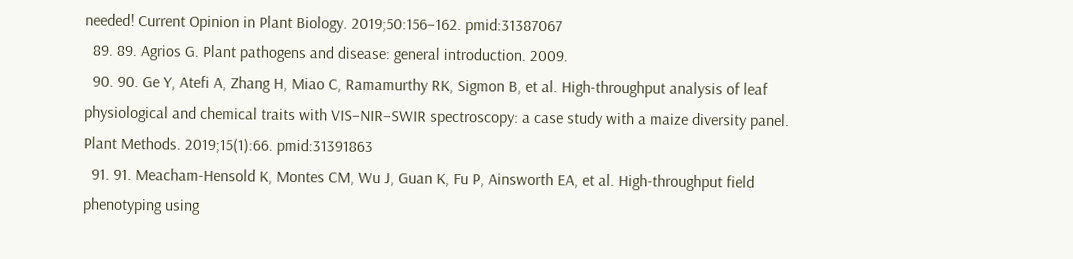needed! Current Opinion in Plant Biology. 2019;50:156–162. pmid:31387067
  89. 89. Agrios G. Plant pathogens and disease: general introduction. 2009.
  90. 90. Ge Y, Atefi A, Zhang H, Miao C, Ramamurthy RK, Sigmon B, et al. High-throughput analysis of leaf physiological and chemical traits with VIS–NIR–SWIR spectroscopy: a case study with a maize diversity panel. Plant Methods. 2019;15(1):66. pmid:31391863
  91. 91. Meacham-Hensold K, Montes CM, Wu J, Guan K, Fu P, Ainsworth EA, et al. High-throughput field phenotyping using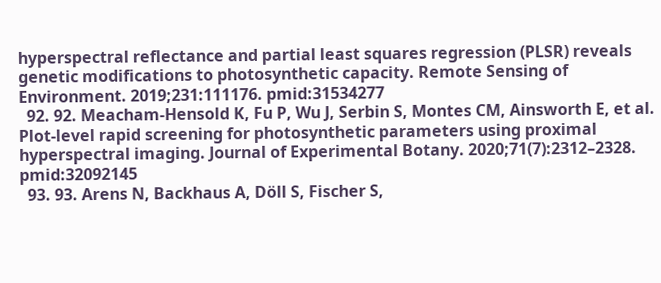hyperspectral reflectance and partial least squares regression (PLSR) reveals genetic modifications to photosynthetic capacity. Remote Sensing of Environment. 2019;231:111176. pmid:31534277
  92. 92. Meacham-Hensold K, Fu P, Wu J, Serbin S, Montes CM, Ainsworth E, et al. Plot-level rapid screening for photosynthetic parameters using proximal hyperspectral imaging. Journal of Experimental Botany. 2020;71(7):2312–2328. pmid:32092145
  93. 93. Arens N, Backhaus A, Döll S, Fischer S,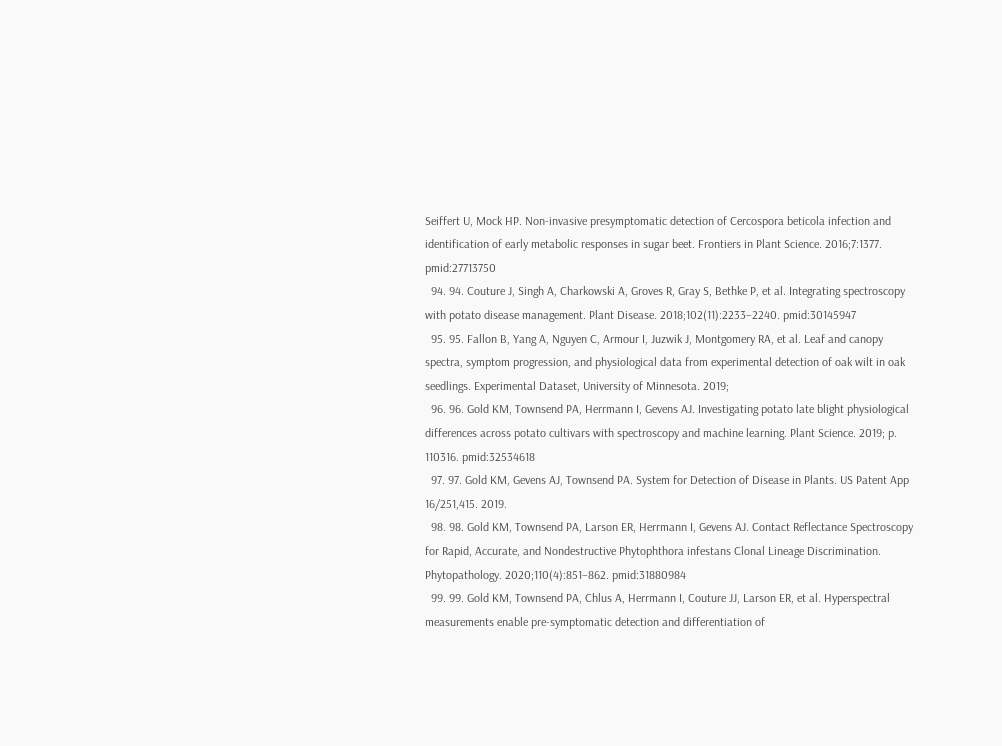Seiffert U, Mock HP. Non-invasive presymptomatic detection of Cercospora beticola infection and identification of early metabolic responses in sugar beet. Frontiers in Plant Science. 2016;7:1377. pmid:27713750
  94. 94. Couture J, Singh A, Charkowski A, Groves R, Gray S, Bethke P, et al. Integrating spectroscopy with potato disease management. Plant Disease. 2018;102(11):2233–2240. pmid:30145947
  95. 95. Fallon B, Yang A, Nguyen C, Armour I, Juzwik J, Montgomery RA, et al. Leaf and canopy spectra, symptom progression, and physiological data from experimental detection of oak wilt in oak seedlings. Experimental Dataset, University of Minnesota. 2019;
  96. 96. Gold KM, Townsend PA, Herrmann I, Gevens AJ. Investigating potato late blight physiological differences across potato cultivars with spectroscopy and machine learning. Plant Science. 2019; p. 110316. pmid:32534618
  97. 97. Gold KM, Gevens AJ, Townsend PA. System for Detection of Disease in Plants. US Patent App 16/251,415. 2019.
  98. 98. Gold KM, Townsend PA, Larson ER, Herrmann I, Gevens AJ. Contact Reflectance Spectroscopy for Rapid, Accurate, and Nondestructive Phytophthora infestans Clonal Lineage Discrimination. Phytopathology. 2020;110(4):851–862. pmid:31880984
  99. 99. Gold KM, Townsend PA, Chlus A, Herrmann I, Couture JJ, Larson ER, et al. Hyperspectral measurements enable pre-symptomatic detection and differentiation of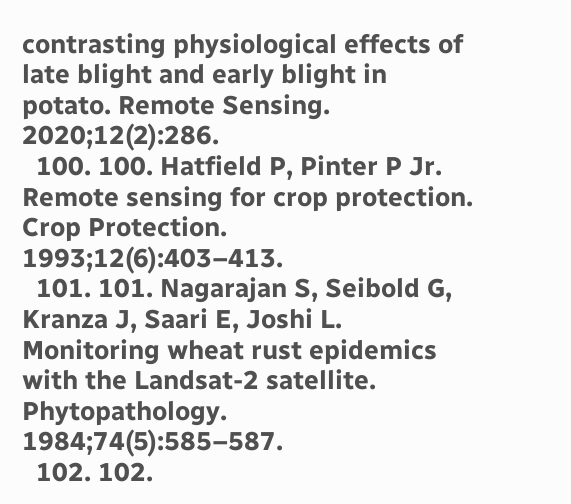contrasting physiological effects of late blight and early blight in potato. Remote Sensing. 2020;12(2):286.
  100. 100. Hatfield P, Pinter P Jr. Remote sensing for crop protection. Crop Protection. 1993;12(6):403–413.
  101. 101. Nagarajan S, Seibold G, Kranza J, Saari E, Joshi L. Monitoring wheat rust epidemics with the Landsat-2 satellite. Phytopathology. 1984;74(5):585–587.
  102. 102.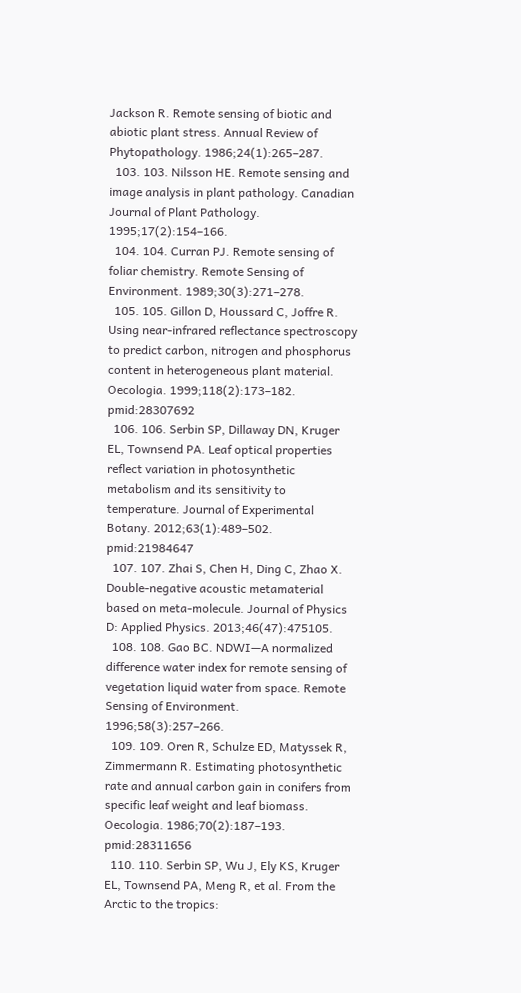Jackson R. Remote sensing of biotic and abiotic plant stress. Annual Review of Phytopathology. 1986;24(1):265–287.
  103. 103. Nilsson HE. Remote sensing and image analysis in plant pathology. Canadian Journal of Plant Pathology. 1995;17(2):154–166.
  104. 104. Curran PJ. Remote sensing of foliar chemistry. Remote Sensing of Environment. 1989;30(3):271–278.
  105. 105. Gillon D, Houssard C, Joffre R. Using near-infrared reflectance spectroscopy to predict carbon, nitrogen and phosphorus content in heterogeneous plant material. Oecologia. 1999;118(2):173–182. pmid:28307692
  106. 106. Serbin SP, Dillaway DN, Kruger EL, Townsend PA. Leaf optical properties reflect variation in photosynthetic metabolism and its sensitivity to temperature. Journal of Experimental Botany. 2012;63(1):489–502. pmid:21984647
  107. 107. Zhai S, Chen H, Ding C, Zhao X. Double-negative acoustic metamaterial based on meta-molecule. Journal of Physics D: Applied Physics. 2013;46(47):475105.
  108. 108. Gao BC. NDWI—A normalized difference water index for remote sensing of vegetation liquid water from space. Remote Sensing of Environment. 1996;58(3):257–266.
  109. 109. Oren R, Schulze ED, Matyssek R, Zimmermann R. Estimating photosynthetic rate and annual carbon gain in conifers from specific leaf weight and leaf biomass. Oecologia. 1986;70(2):187–193. pmid:28311656
  110. 110. Serbin SP, Wu J, Ely KS, Kruger EL, Townsend PA, Meng R, et al. From the Arctic to the tropics: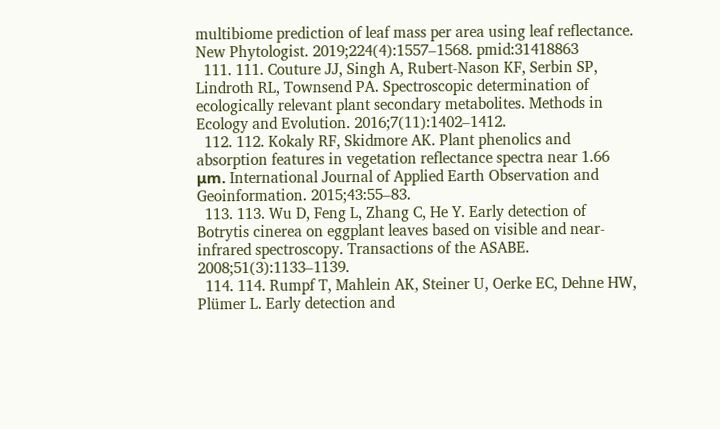multibiome prediction of leaf mass per area using leaf reflectance. New Phytologist. 2019;224(4):1557–1568. pmid:31418863
  111. 111. Couture JJ, Singh A, Rubert-Nason KF, Serbin SP, Lindroth RL, Townsend PA. Spectroscopic determination of ecologically relevant plant secondary metabolites. Methods in Ecology and Evolution. 2016;7(11):1402–1412.
  112. 112. Kokaly RF, Skidmore AK. Plant phenolics and absorption features in vegetation reflectance spectra near 1.66 μm. International Journal of Applied Earth Observation and Geoinformation. 2015;43:55–83.
  113. 113. Wu D, Feng L, Zhang C, He Y. Early detection of Botrytis cinerea on eggplant leaves based on visible and near-infrared spectroscopy. Transactions of the ASABE. 2008;51(3):1133–1139.
  114. 114. Rumpf T, Mahlein AK, Steiner U, Oerke EC, Dehne HW, Plümer L. Early detection and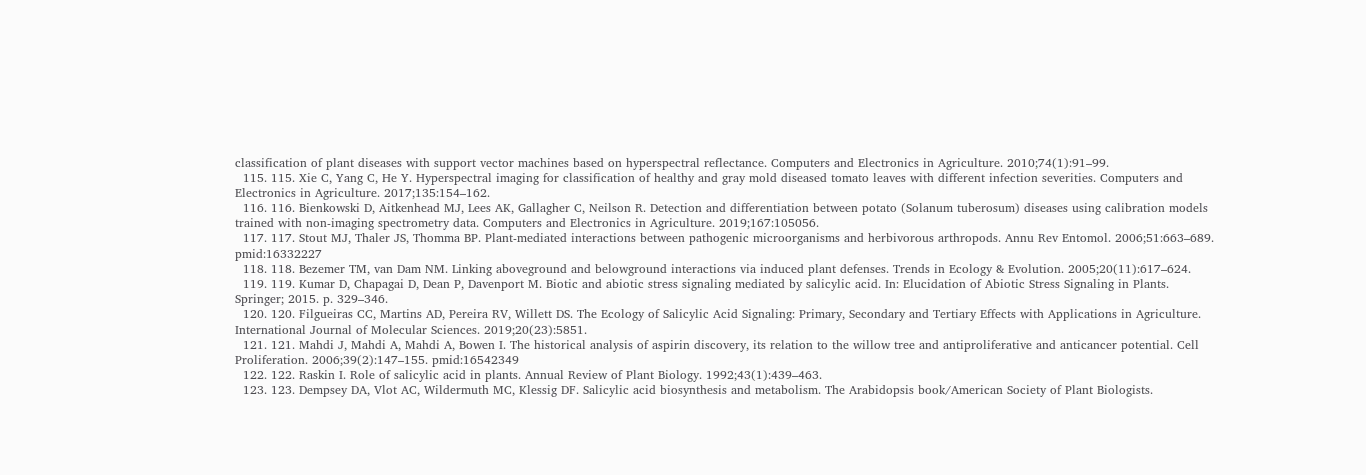classification of plant diseases with support vector machines based on hyperspectral reflectance. Computers and Electronics in Agriculture. 2010;74(1):91–99.
  115. 115. Xie C, Yang C, He Y. Hyperspectral imaging for classification of healthy and gray mold diseased tomato leaves with different infection severities. Computers and Electronics in Agriculture. 2017;135:154–162.
  116. 116. Bienkowski D, Aitkenhead MJ, Lees AK, Gallagher C, Neilson R. Detection and differentiation between potato (Solanum tuberosum) diseases using calibration models trained with non-imaging spectrometry data. Computers and Electronics in Agriculture. 2019;167:105056.
  117. 117. Stout MJ, Thaler JS, Thomma BP. Plant-mediated interactions between pathogenic microorganisms and herbivorous arthropods. Annu Rev Entomol. 2006;51:663–689. pmid:16332227
  118. 118. Bezemer TM, van Dam NM. Linking aboveground and belowground interactions via induced plant defenses. Trends in Ecology & Evolution. 2005;20(11):617–624.
  119. 119. Kumar D, Chapagai D, Dean P, Davenport M. Biotic and abiotic stress signaling mediated by salicylic acid. In: Elucidation of Abiotic Stress Signaling in Plants. Springer; 2015. p. 329–346.
  120. 120. Filgueiras CC, Martins AD, Pereira RV, Willett DS. The Ecology of Salicylic Acid Signaling: Primary, Secondary and Tertiary Effects with Applications in Agriculture. International Journal of Molecular Sciences. 2019;20(23):5851.
  121. 121. Mahdi J, Mahdi A, Mahdi A, Bowen I. The historical analysis of aspirin discovery, its relation to the willow tree and antiproliferative and anticancer potential. Cell Proliferation. 2006;39(2):147–155. pmid:16542349
  122. 122. Raskin I. Role of salicylic acid in plants. Annual Review of Plant Biology. 1992;43(1):439–463.
  123. 123. Dempsey DA, Vlot AC, Wildermuth MC, Klessig DF. Salicylic acid biosynthesis and metabolism. The Arabidopsis book/American Society of Plant Biologists.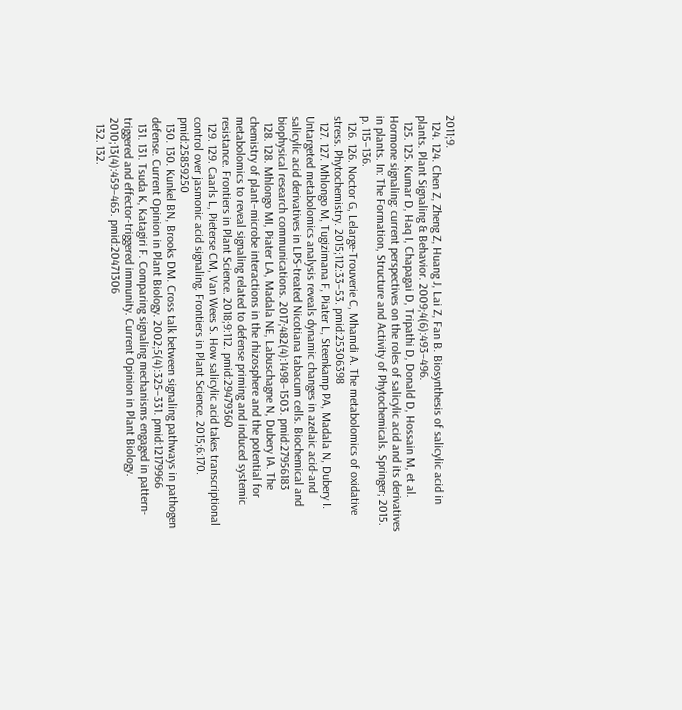2011;9.
  124. 124. Chen Z, Zheng Z, Huang J, Lai Z, Fan B. Biosynthesis of salicylic acid in plants. Plant Signaling & Behavior. 2009;4(6):493–496.
  125. 125. Kumar D, Haq I, Chapagai D, Tripathi D, Donald D, Hossain M, et al. Hormone signaling: current perspectives on the roles of salicylic acid and its derivatives in plants. In: The Formation, Structure and Activity of Phytochemicals. Springer; 2015. p. 115–136.
  126. 126. Noctor G, Lelarge-Trouverie C, Mhamdi A. The metabolomics of oxidative stress. Phytochemistry. 2015;112:33–53. pmid:25306398
  127. 127. Mhlongo M, Tugizimana F, Piater L, Steenkamp PA, Madala N, Dubery I. Untargeted metabolomics analysis reveals dynamic changes in azelaic acid-and salicylic acid derivatives in LPS-treated Nicotiana tabacum cells. Biochemical and biophysical research communications. 2017;482(4):1498–1503. pmid:27956183
  128. 128. Mhlongo MI, Piater LA, Madala NE, Labuschagne N, Dubery IA. The chemistry of plant–microbe interactions in the rhizosphere and the potential for metabolomics to reveal signaling related to defense priming and induced systemic resistance. Frontiers in Plant Science. 2018;9:112. pmid:29479360
  129. 129. Caarls L, Pieterse CM, Van Wees S. How salicylic acid takes transcriptional control over jasmonic acid signaling. Frontiers in Plant Science. 2015;6:170. pmid:25859250
  130. 130. Kunkel BN, Brooks DM. Cross talk between signaling pathways in pathogen defense. Current Opinion in Plant Biology. 2002;5(4):325–331. pmid:12179966
  131. 131. Tsuda K, Katagiri F. Comparing signaling mechanisms engaged in pattern-triggered and effector-triggered immunity. Current Opinion in Plant Biology. 2010;13(4):459–465. pmid:20471306
  132. 132.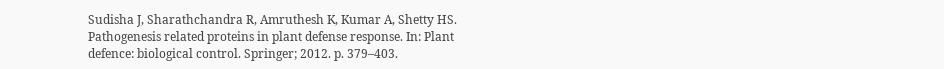Sudisha J, Sharathchandra R, Amruthesh K, Kumar A, Shetty HS. Pathogenesis related proteins in plant defense response. In: Plant defence: biological control. Springer; 2012. p. 379–403.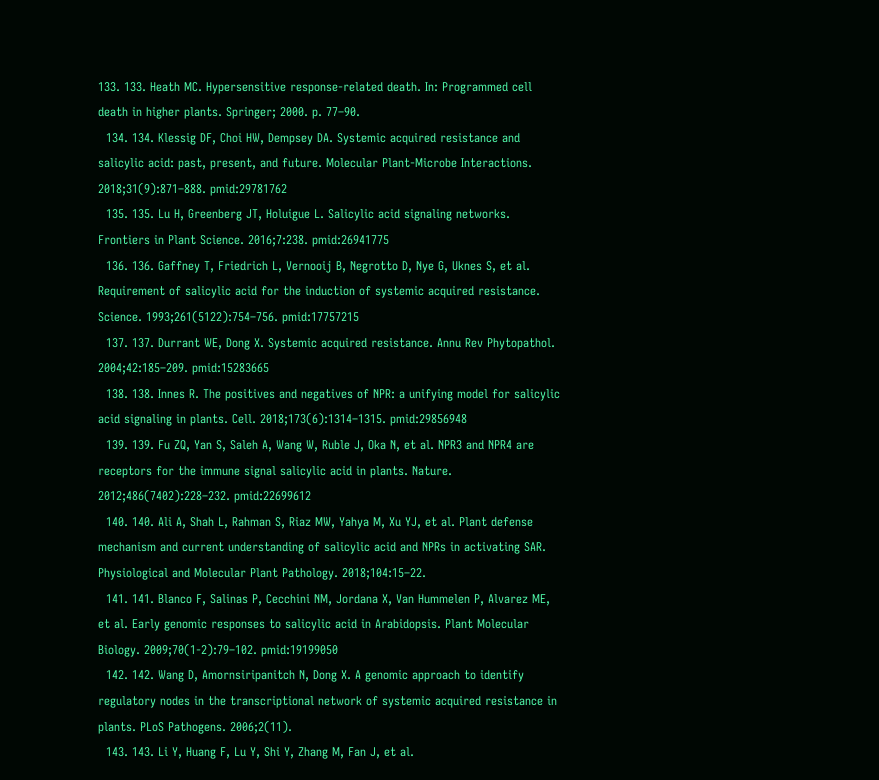133. 133. Heath MC. Hypersensitive response-related death. In: Programmed cell death in higher plants. Springer; 2000. p. 77–90.
  134. 134. Klessig DF, Choi HW, Dempsey DA. Systemic acquired resistance and salicylic acid: past, present, and future. Molecular Plant-Microbe Interactions. 2018;31(9):871–888. pmid:29781762
  135. 135. Lu H, Greenberg JT, Holuigue L. Salicylic acid signaling networks. Frontiers in Plant Science. 2016;7:238. pmid:26941775
  136. 136. Gaffney T, Friedrich L, Vernooij B, Negrotto D, Nye G, Uknes S, et al. Requirement of salicylic acid for the induction of systemic acquired resistance. Science. 1993;261(5122):754–756. pmid:17757215
  137. 137. Durrant WE, Dong X. Systemic acquired resistance. Annu Rev Phytopathol. 2004;42:185–209. pmid:15283665
  138. 138. Innes R. The positives and negatives of NPR: a unifying model for salicylic acid signaling in plants. Cell. 2018;173(6):1314–1315. pmid:29856948
  139. 139. Fu ZQ, Yan S, Saleh A, Wang W, Ruble J, Oka N, et al. NPR3 and NPR4 are receptors for the immune signal salicylic acid in plants. Nature. 2012;486(7402):228–232. pmid:22699612
  140. 140. Ali A, Shah L, Rahman S, Riaz MW, Yahya M, Xu YJ, et al. Plant defense mechanism and current understanding of salicylic acid and NPRs in activating SAR. Physiological and Molecular Plant Pathology. 2018;104:15–22.
  141. 141. Blanco F, Salinas P, Cecchini NM, Jordana X, Van Hummelen P, Alvarez ME, et al. Early genomic responses to salicylic acid in Arabidopsis. Plant Molecular Biology. 2009;70(1-2):79–102. pmid:19199050
  142. 142. Wang D, Amornsiripanitch N, Dong X. A genomic approach to identify regulatory nodes in the transcriptional network of systemic acquired resistance in plants. PLoS Pathogens. 2006;2(11).
  143. 143. Li Y, Huang F, Lu Y, Shi Y, Zhang M, Fan J, et al.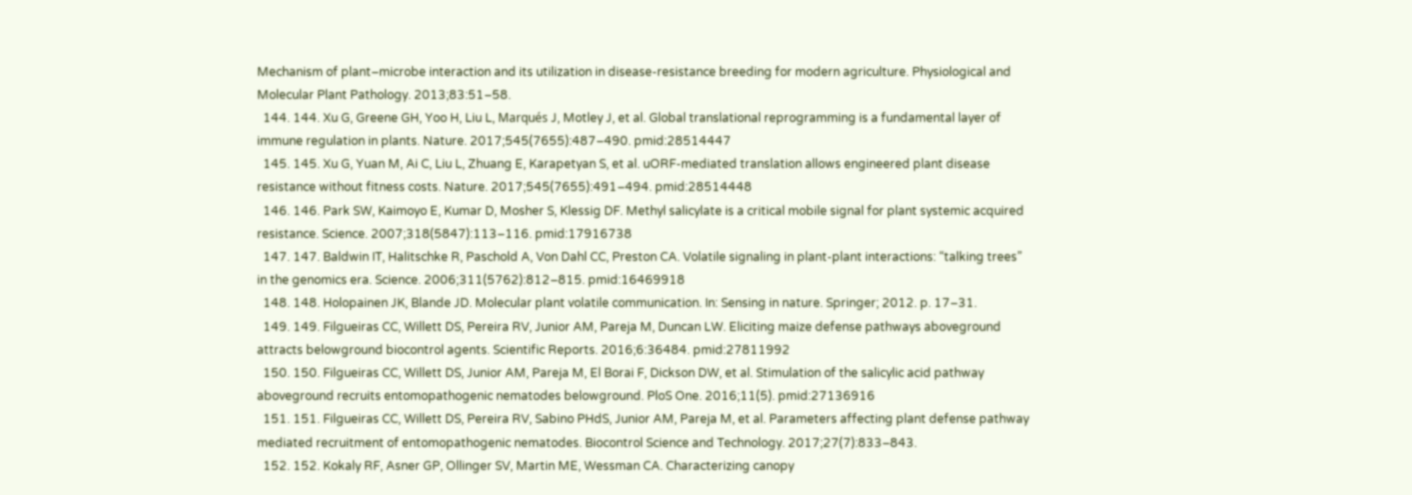Mechanism of plant–microbe interaction and its utilization in disease-resistance breeding for modern agriculture. Physiological and Molecular Plant Pathology. 2013;83:51–58.
  144. 144. Xu G, Greene GH, Yoo H, Liu L, Marqués J, Motley J, et al. Global translational reprogramming is a fundamental layer of immune regulation in plants. Nature. 2017;545(7655):487–490. pmid:28514447
  145. 145. Xu G, Yuan M, Ai C, Liu L, Zhuang E, Karapetyan S, et al. uORF-mediated translation allows engineered plant disease resistance without fitness costs. Nature. 2017;545(7655):491–494. pmid:28514448
  146. 146. Park SW, Kaimoyo E, Kumar D, Mosher S, Klessig DF. Methyl salicylate is a critical mobile signal for plant systemic acquired resistance. Science. 2007;318(5847):113–116. pmid:17916738
  147. 147. Baldwin IT, Halitschke R, Paschold A, Von Dahl CC, Preston CA. Volatile signaling in plant-plant interactions: “talking trees” in the genomics era. Science. 2006;311(5762):812–815. pmid:16469918
  148. 148. Holopainen JK, Blande JD. Molecular plant volatile communication. In: Sensing in nature. Springer; 2012. p. 17–31.
  149. 149. Filgueiras CC, Willett DS, Pereira RV, Junior AM, Pareja M, Duncan LW. Eliciting maize defense pathways aboveground attracts belowground biocontrol agents. Scientific Reports. 2016;6:36484. pmid:27811992
  150. 150. Filgueiras CC, Willett DS, Junior AM, Pareja M, El Borai F, Dickson DW, et al. Stimulation of the salicylic acid pathway aboveground recruits entomopathogenic nematodes belowground. PloS One. 2016;11(5). pmid:27136916
  151. 151. Filgueiras CC, Willett DS, Pereira RV, Sabino PHdS, Junior AM, Pareja M, et al. Parameters affecting plant defense pathway mediated recruitment of entomopathogenic nematodes. Biocontrol Science and Technology. 2017;27(7):833–843.
  152. 152. Kokaly RF, Asner GP, Ollinger SV, Martin ME, Wessman CA. Characterizing canopy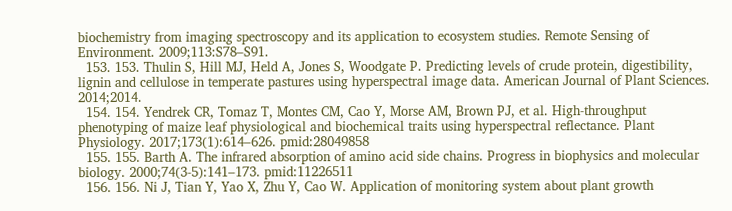biochemistry from imaging spectroscopy and its application to ecosystem studies. Remote Sensing of Environment. 2009;113:S78–S91.
  153. 153. Thulin S, Hill MJ, Held A, Jones S, Woodgate P. Predicting levels of crude protein, digestibility, lignin and cellulose in temperate pastures using hyperspectral image data. American Journal of Plant Sciences. 2014;2014.
  154. 154. Yendrek CR, Tomaz T, Montes CM, Cao Y, Morse AM, Brown PJ, et al. High-throughput phenotyping of maize leaf physiological and biochemical traits using hyperspectral reflectance. Plant Physiology. 2017;173(1):614–626. pmid:28049858
  155. 155. Barth A. The infrared absorption of amino acid side chains. Progress in biophysics and molecular biology. 2000;74(3-5):141–173. pmid:11226511
  156. 156. Ni J, Tian Y, Yao X, Zhu Y, Cao W. Application of monitoring system about plant growth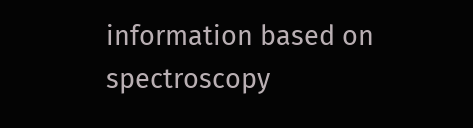information based on spectroscopy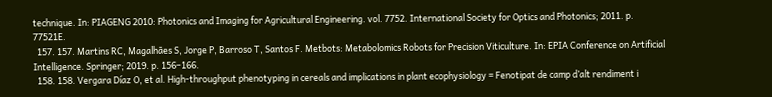technique. In: PIAGENG 2010: Photonics and Imaging for Agricultural Engineering. vol. 7752. International Society for Optics and Photonics; 2011. p. 77521E.
  157. 157. Martins RC, Magalhães S, Jorge P, Barroso T, Santos F. Metbots: Metabolomics Robots for Precision Viticulture. In: EPIA Conference on Artificial Intelligence. Springer; 2019. p. 156–166.
  158. 158. Vergara Díaz O, et al. High-throughput phenotyping in cereals and implications in plant ecophysiology = Fenotipat de camp d’alt rendiment i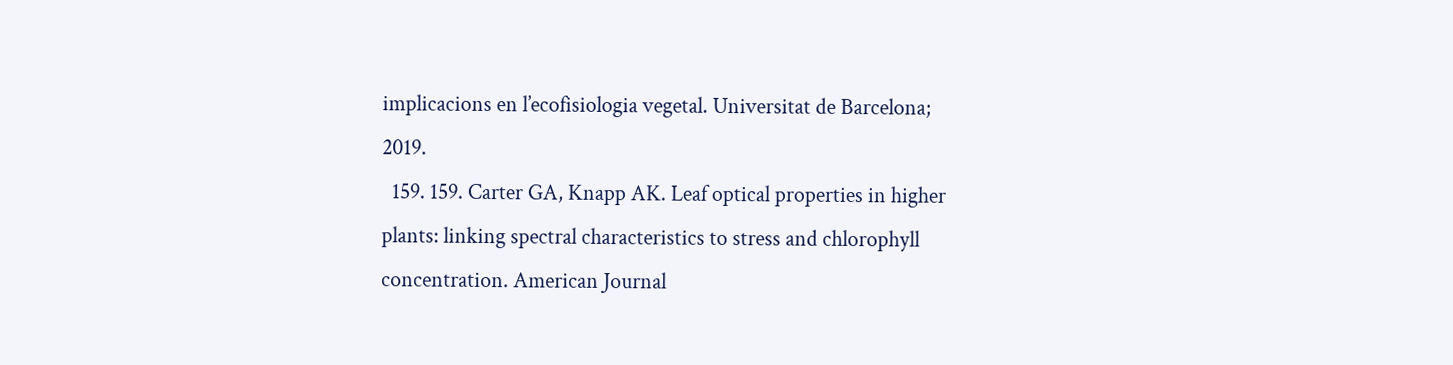implicacions en l’ecofisiologia vegetal. Universitat de Barcelona; 2019.
  159. 159. Carter GA, Knapp AK. Leaf optical properties in higher plants: linking spectral characteristics to stress and chlorophyll concentration. American Journal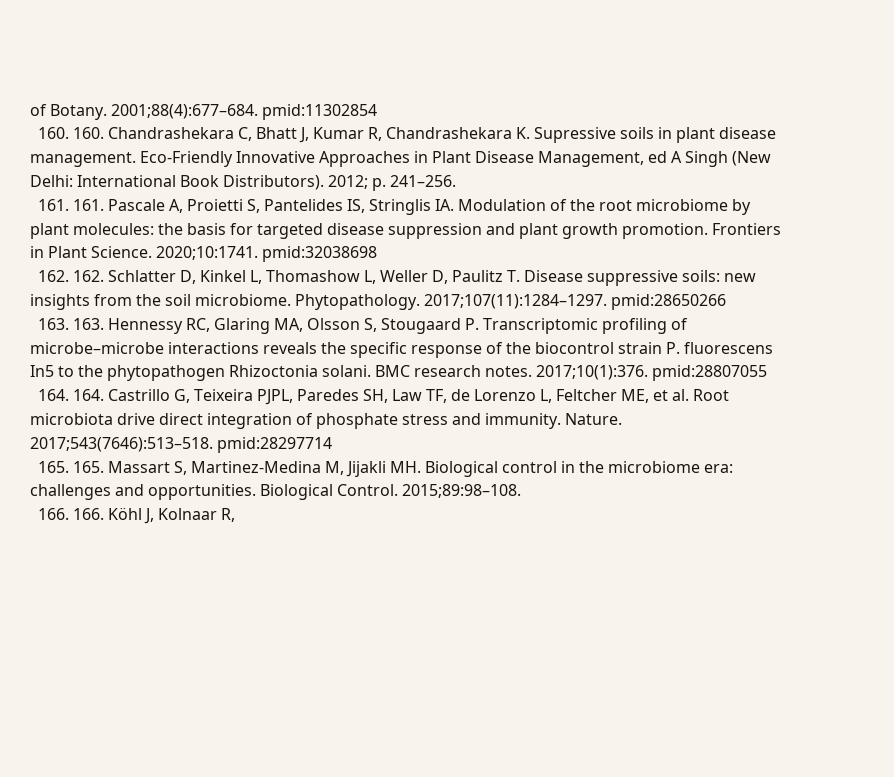of Botany. 2001;88(4):677–684. pmid:11302854
  160. 160. Chandrashekara C, Bhatt J, Kumar R, Chandrashekara K. Supressive soils in plant disease management. Eco-Friendly Innovative Approaches in Plant Disease Management, ed A Singh (New Delhi: International Book Distributors). 2012; p. 241–256.
  161. 161. Pascale A, Proietti S, Pantelides IS, Stringlis IA. Modulation of the root microbiome by plant molecules: the basis for targeted disease suppression and plant growth promotion. Frontiers in Plant Science. 2020;10:1741. pmid:32038698
  162. 162. Schlatter D, Kinkel L, Thomashow L, Weller D, Paulitz T. Disease suppressive soils: new insights from the soil microbiome. Phytopathology. 2017;107(11):1284–1297. pmid:28650266
  163. 163. Hennessy RC, Glaring MA, Olsson S, Stougaard P. Transcriptomic profiling of microbe–microbe interactions reveals the specific response of the biocontrol strain P. fluorescens In5 to the phytopathogen Rhizoctonia solani. BMC research notes. 2017;10(1):376. pmid:28807055
  164. 164. Castrillo G, Teixeira PJPL, Paredes SH, Law TF, de Lorenzo L, Feltcher ME, et al. Root microbiota drive direct integration of phosphate stress and immunity. Nature. 2017;543(7646):513–518. pmid:28297714
  165. 165. Massart S, Martinez-Medina M, Jijakli MH. Biological control in the microbiome era: challenges and opportunities. Biological Control. 2015;89:98–108.
  166. 166. Köhl J, Kolnaar R,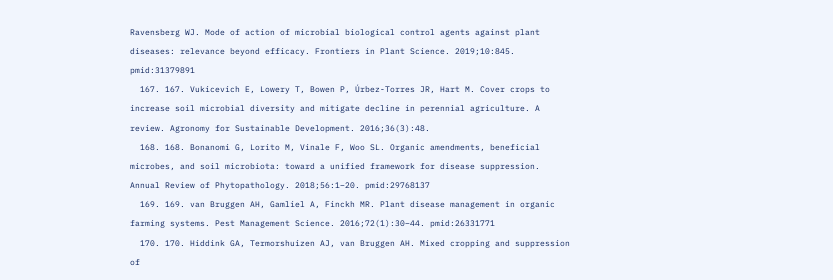Ravensberg WJ. Mode of action of microbial biological control agents against plant diseases: relevance beyond efficacy. Frontiers in Plant Science. 2019;10:845. pmid:31379891
  167. 167. Vukicevich E, Lowery T, Bowen P, Úrbez-Torres JR, Hart M. Cover crops to increase soil microbial diversity and mitigate decline in perennial agriculture. A review. Agronomy for Sustainable Development. 2016;36(3):48.
  168. 168. Bonanomi G, Lorito M, Vinale F, Woo SL. Organic amendments, beneficial microbes, and soil microbiota: toward a unified framework for disease suppression. Annual Review of Phytopathology. 2018;56:1–20. pmid:29768137
  169. 169. van Bruggen AH, Gamliel A, Finckh MR. Plant disease management in organic farming systems. Pest Management Science. 2016;72(1):30–44. pmid:26331771
  170. 170. Hiddink GA, Termorshuizen AJ, van Bruggen AH. Mixed cropping and suppression of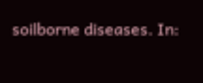soilborne diseases. In: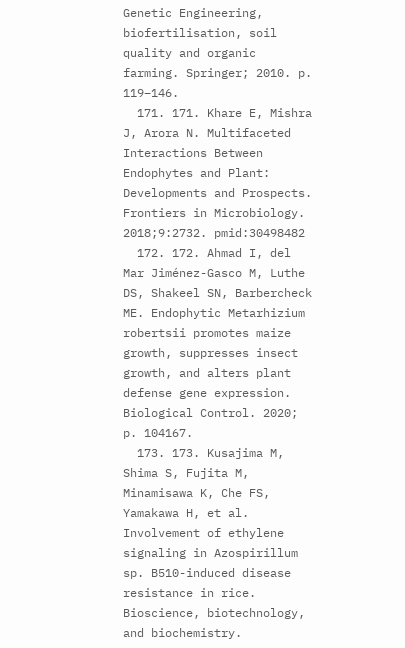Genetic Engineering, biofertilisation, soil quality and organic farming. Springer; 2010. p. 119–146.
  171. 171. Khare E, Mishra J, Arora N. Multifaceted Interactions Between Endophytes and Plant: Developments and Prospects. Frontiers in Microbiology. 2018;9:2732. pmid:30498482
  172. 172. Ahmad I, del Mar Jiménez-Gasco M, Luthe DS, Shakeel SN, Barbercheck ME. Endophytic Metarhizium robertsii promotes maize growth, suppresses insect growth, and alters plant defense gene expression. Biological Control. 2020; p. 104167.
  173. 173. Kusajima M, Shima S, Fujita M, Minamisawa K, Che FS, Yamakawa H, et al. Involvement of ethylene signaling in Azospirillum sp. B510-induced disease resistance in rice. Bioscience, biotechnology, and biochemistry.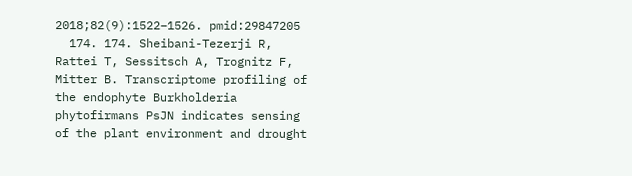2018;82(9):1522–1526. pmid:29847205
  174. 174. Sheibani-Tezerji R, Rattei T, Sessitsch A, Trognitz F, Mitter B. Transcriptome profiling of the endophyte Burkholderia phytofirmans PsJN indicates sensing of the plant environment and drought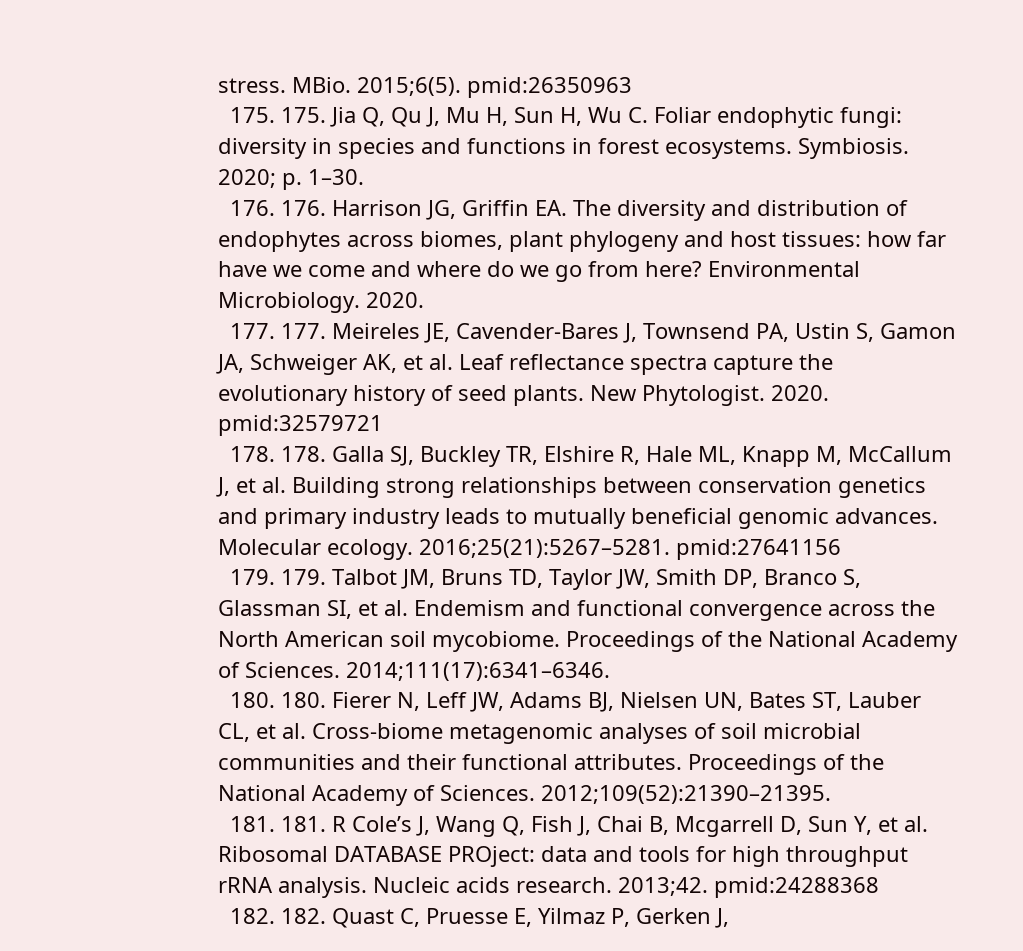stress. MBio. 2015;6(5). pmid:26350963
  175. 175. Jia Q, Qu J, Mu H, Sun H, Wu C. Foliar endophytic fungi: diversity in species and functions in forest ecosystems. Symbiosis. 2020; p. 1–30.
  176. 176. Harrison JG, Griffin EA. The diversity and distribution of endophytes across biomes, plant phylogeny and host tissues: how far have we come and where do we go from here? Environmental Microbiology. 2020.
  177. 177. Meireles JE, Cavender-Bares J, Townsend PA, Ustin S, Gamon JA, Schweiger AK, et al. Leaf reflectance spectra capture the evolutionary history of seed plants. New Phytologist. 2020. pmid:32579721
  178. 178. Galla SJ, Buckley TR, Elshire R, Hale ML, Knapp M, McCallum J, et al. Building strong relationships between conservation genetics and primary industry leads to mutually beneficial genomic advances. Molecular ecology. 2016;25(21):5267–5281. pmid:27641156
  179. 179. Talbot JM, Bruns TD, Taylor JW, Smith DP, Branco S, Glassman SI, et al. Endemism and functional convergence across the North American soil mycobiome. Proceedings of the National Academy of Sciences. 2014;111(17):6341–6346.
  180. 180. Fierer N, Leff JW, Adams BJ, Nielsen UN, Bates ST, Lauber CL, et al. Cross-biome metagenomic analyses of soil microbial communities and their functional attributes. Proceedings of the National Academy of Sciences. 2012;109(52):21390–21395.
  181. 181. R Cole’s J, Wang Q, Fish J, Chai B, Mcgarrell D, Sun Y, et al. Ribosomal DATABASE PROject: data and tools for high throughput rRNA analysis. Nucleic acids research. 2013;42. pmid:24288368
  182. 182. Quast C, Pruesse E, Yilmaz P, Gerken J,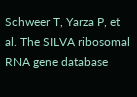Schweer T, Yarza P, et al. The SILVA ribosomal RNA gene database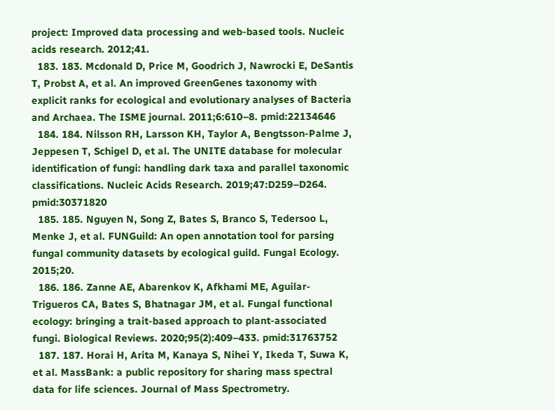project: Improved data processing and web-based tools. Nucleic acids research. 2012;41.
  183. 183. Mcdonald D, Price M, Goodrich J, Nawrocki E, DeSantis T, Probst A, et al. An improved GreenGenes taxonomy with explicit ranks for ecological and evolutionary analyses of Bacteria and Archaea. The ISME journal. 2011;6:610–8. pmid:22134646
  184. 184. Nilsson RH, Larsson KH, Taylor A, Bengtsson-Palme J, Jeppesen T, Schigel D, et al. The UNITE database for molecular identification of fungi: handling dark taxa and parallel taxonomic classifications. Nucleic Acids Research. 2019;47:D259–D264. pmid:30371820
  185. 185. Nguyen N, Song Z, Bates S, Branco S, Tedersoo L, Menke J, et al. FUNGuild: An open annotation tool for parsing fungal community datasets by ecological guild. Fungal Ecology. 2015;20.
  186. 186. Zanne AE, Abarenkov K, Afkhami ME, Aguilar-Trigueros CA, Bates S, Bhatnagar JM, et al. Fungal functional ecology: bringing a trait-based approach to plant-associated fungi. Biological Reviews. 2020;95(2):409–433. pmid:31763752
  187. 187. Horai H, Arita M, Kanaya S, Nihei Y, Ikeda T, Suwa K, et al. MassBank: a public repository for sharing mass spectral data for life sciences. Journal of Mass Spectrometry.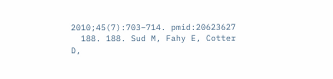2010;45(7):703–714. pmid:20623627
  188. 188. Sud M, Fahy E, Cotter D,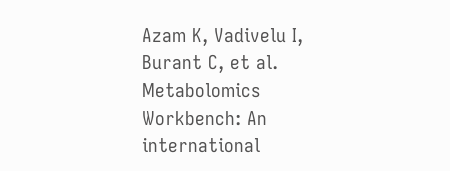Azam K, Vadivelu I, Burant C, et al. Metabolomics Workbench: An international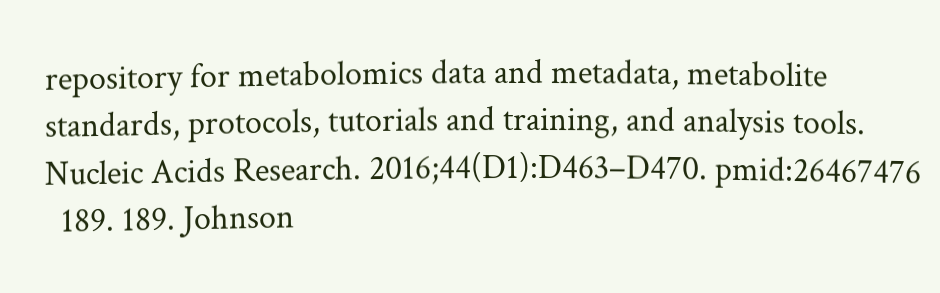repository for metabolomics data and metadata, metabolite standards, protocols, tutorials and training, and analysis tools. Nucleic Acids Research. 2016;44(D1):D463–D470. pmid:26467476
  189. 189. Johnson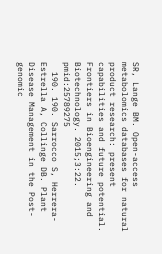SR, Lange BM. Open-access metabolomics databases for natural product research: present capabilities and future potential. Frontiers in Bioengineering and Biotechnology. 2015;3:22. pmid:25789275
  190. 190. Sarrocco S, Herrera-Estrella A, Collinge DB. Plant Disease Management in the Post-genomic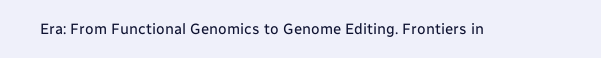Era: From Functional Genomics to Genome Editing. Frontiers in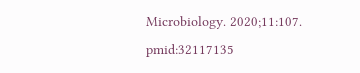Microbiology. 2020;11:107. pmid:32117135